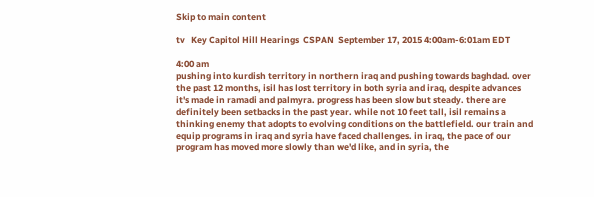Skip to main content

tv   Key Capitol Hill Hearings  CSPAN  September 17, 2015 4:00am-6:01am EDT

4:00 am
pushing into kurdish territory in northern iraq and pushing towards baghdad. over the past 12 months, isil has lost territory in both syria and iraq, despite advances it's made in ramadi and palmyra. progress has been slow but steady. there are definitely been setbacks in the past year. while not 10 feet tall, isil remains a thinking enemy that adopts to evolving conditions on the battlefield. our train and equip programs in iraq and syria have faced challenges. in iraq, the pace of our program has moved more slowly than we'd like, and in syria, the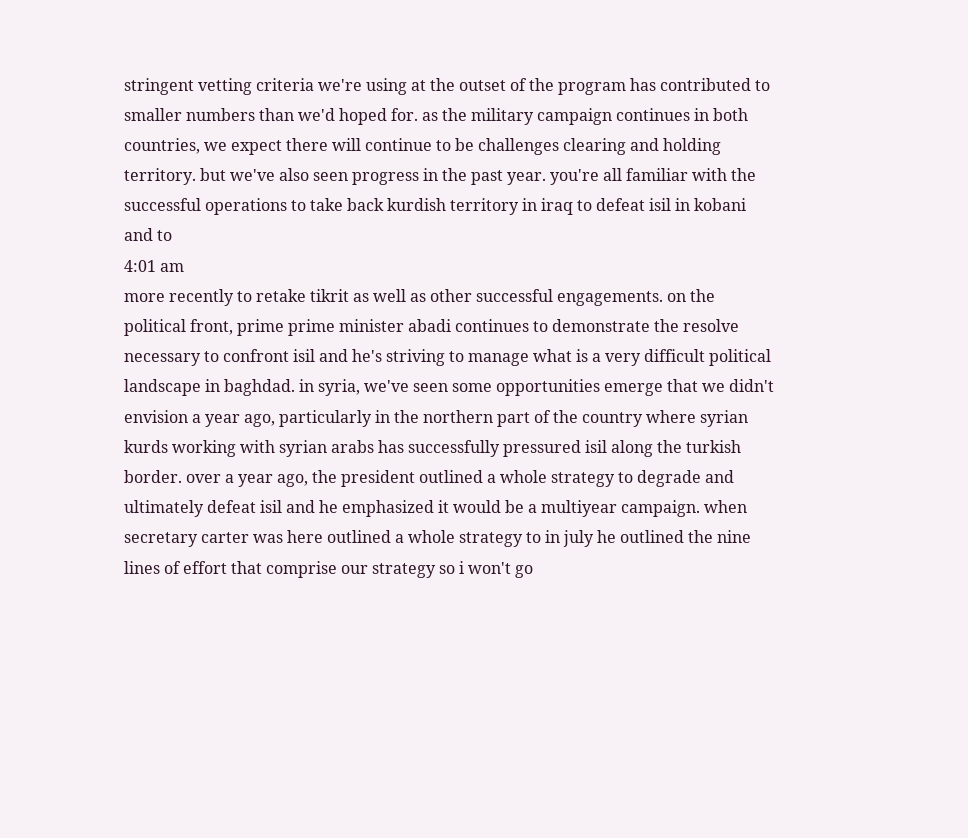stringent vetting criteria we're using at the outset of the program has contributed to smaller numbers than we'd hoped for. as the military campaign continues in both countries, we expect there will continue to be challenges clearing and holding territory. but we've also seen progress in the past year. you're all familiar with the successful operations to take back kurdish territory in iraq to defeat isil in kobani and to
4:01 am
more recently to retake tikrit as well as other successful engagements. on the political front, prime prime minister abadi continues to demonstrate the resolve necessary to confront isil and he's striving to manage what is a very difficult political landscape in baghdad. in syria, we've seen some opportunities emerge that we didn't envision a year ago, particularly in the northern part of the country where syrian kurds working with syrian arabs has successfully pressured isil along the turkish border. over a year ago, the president outlined a whole strategy to degrade and ultimately defeat isil and he emphasized it would be a multiyear campaign. when secretary carter was here outlined a whole strategy to in july he outlined the nine lines of effort that comprise our strategy so i won't go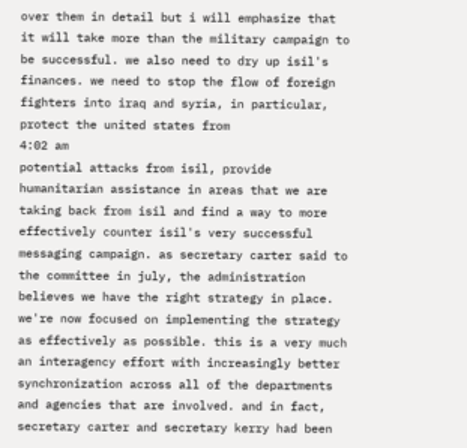over them in detail but i will emphasize that it will take more than the military campaign to be successful. we also need to dry up isil's finances. we need to stop the flow of foreign fighters into iraq and syria, in particular, protect the united states from
4:02 am
potential attacks from isil, provide humanitarian assistance in areas that we are taking back from isil and find a way to more effectively counter isil's very successful messaging campaign. as secretary carter said to the committee in july, the administration believes we have the right strategy in place. we're now focused on implementing the strategy as effectively as possible. this is a very much an interagency effort with increasingly better synchronization across all of the departments and agencies that are involved. and in fact, secretary carter and secretary kerry had been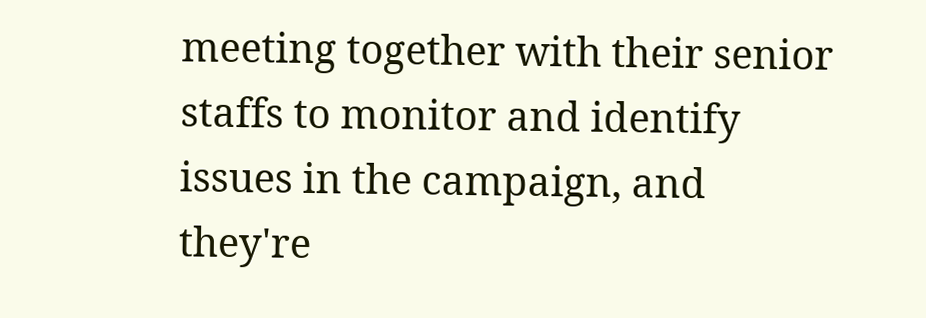meeting together with their senior staffs to monitor and identify issues in the campaign, and they're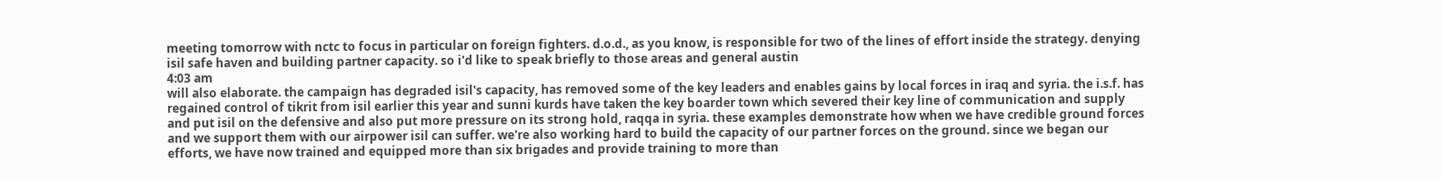meeting tomorrow with nctc to focus in particular on foreign fighters. d.o.d., as you know, is responsible for two of the lines of effort inside the strategy. denying isil safe haven and building partner capacity. so i'd like to speak briefly to those areas and general austin
4:03 am
will also elaborate. the campaign has degraded isil's capacity, has removed some of the key leaders and enables gains by local forces in iraq and syria. the i.s.f. has regained control of tikrit from isil earlier this year and sunni kurds have taken the key boarder town which severed their key line of communication and supply and put isil on the defensive and also put more pressure on its strong hold, raqqa in syria. these examples demonstrate how when we have credible ground forces and we support them with our airpower isil can suffer. we're also working hard to build the capacity of our partner forces on the ground. since we began our efforts, we have now trained and equipped more than six brigades and provide training to more than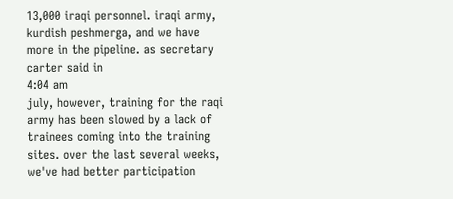13,000 iraqi personnel. iraqi army, kurdish peshmerga, and we have more in the pipeline. as secretary carter said in
4:04 am
july, however, training for the raqi army has been slowed by a lack of trainees coming into the training sites. over the last several weeks, we've had better participation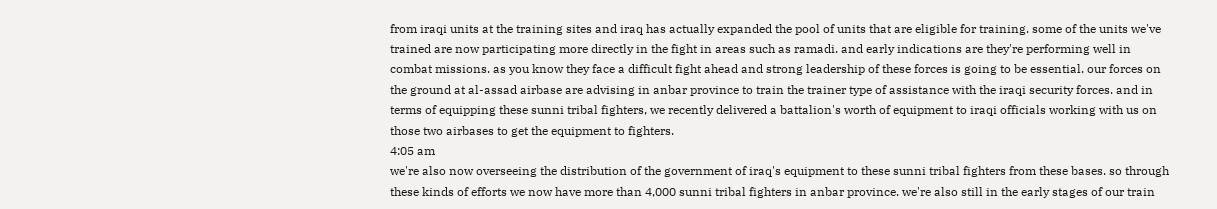from iraqi units at the training sites and iraq has actually expanded the pool of units that are eligible for training. some of the units we've trained are now participating more directly in the fight in areas such as ramadi. and early indications are they're performing well in combat missions. as you know they face a difficult fight ahead and strong leadership of these forces is going to be essential. our forces on the ground at al-assad airbase are advising in anbar province to train the trainer type of assistance with the iraqi security forces. and in terms of equipping these sunni tribal fighters, we recently delivered a battalion's worth of equipment to iraqi officials working with us on those two airbases to get the equipment to fighters.
4:05 am
we're also now overseeing the distribution of the government of iraq's equipment to these sunni tribal fighters from these bases. so through these kinds of efforts we now have more than 4,000 sunni tribal fighters in anbar province. we're also still in the early stages of our train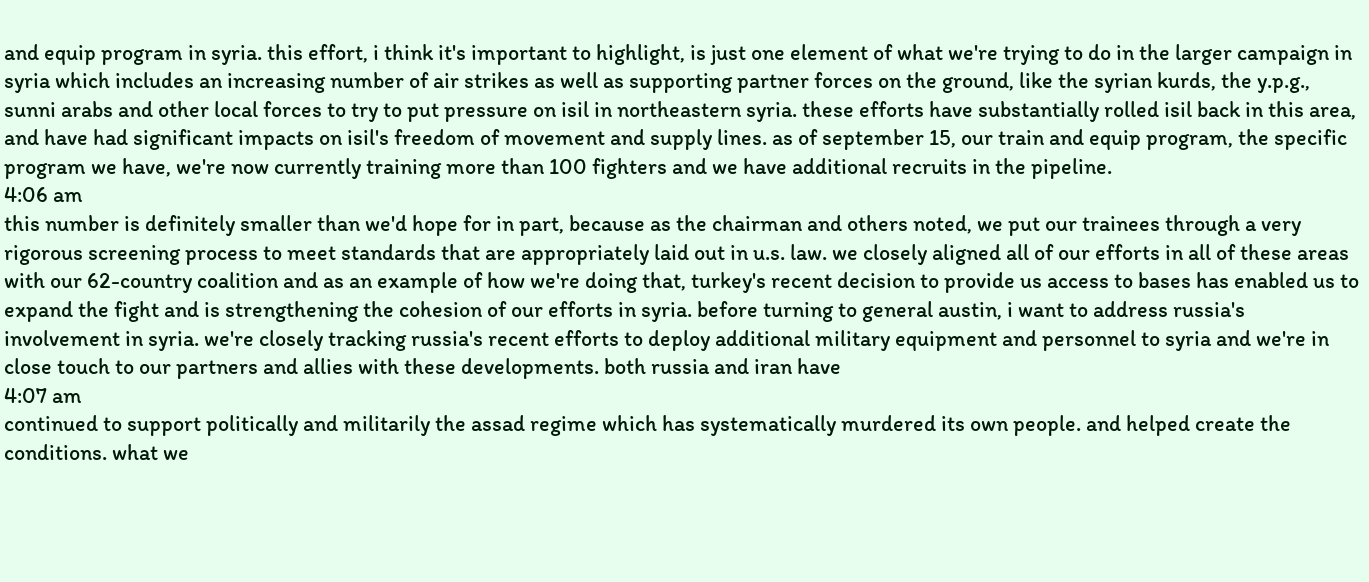and equip program in syria. this effort, i think it's important to highlight, is just one element of what we're trying to do in the larger campaign in syria which includes an increasing number of air strikes as well as supporting partner forces on the ground, like the syrian kurds, the y.p.g., sunni arabs and other local forces to try to put pressure on isil in northeastern syria. these efforts have substantially rolled isil back in this area, and have had significant impacts on isil's freedom of movement and supply lines. as of september 15, our train and equip program, the specific program we have, we're now currently training more than 100 fighters and we have additional recruits in the pipeline.
4:06 am
this number is definitely smaller than we'd hope for in part, because as the chairman and others noted, we put our trainees through a very rigorous screening process to meet standards that are appropriately laid out in u.s. law. we closely aligned all of our efforts in all of these areas with our 62-country coalition and as an example of how we're doing that, turkey's recent decision to provide us access to bases has enabled us to expand the fight and is strengthening the cohesion of our efforts in syria. before turning to general austin, i want to address russia's involvement in syria. we're closely tracking russia's recent efforts to deploy additional military equipment and personnel to syria and we're in close touch to our partners and allies with these developments. both russia and iran have
4:07 am
continued to support politically and militarily the assad regime which has systematically murdered its own people. and helped create the conditions. what we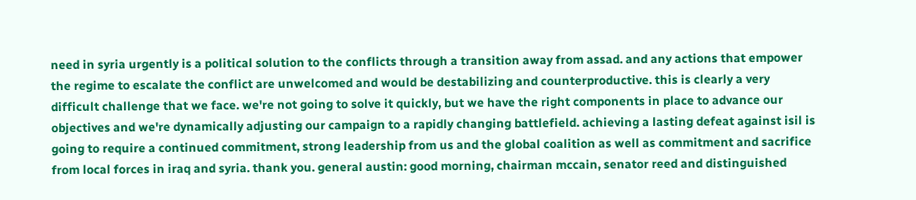need in syria urgently is a political solution to the conflicts through a transition away from assad. and any actions that empower the regime to escalate the conflict are unwelcomed and would be destabilizing and counterproductive. this is clearly a very difficult challenge that we face. we're not going to solve it quickly, but we have the right components in place to advance our objectives and we're dynamically adjusting our campaign to a rapidly changing battlefield. achieving a lasting defeat against isil is going to require a continued commitment, strong leadership from us and the global coalition as well as commitment and sacrifice from local forces in iraq and syria. thank you. general austin: good morning, chairman mccain, senator reed and distinguished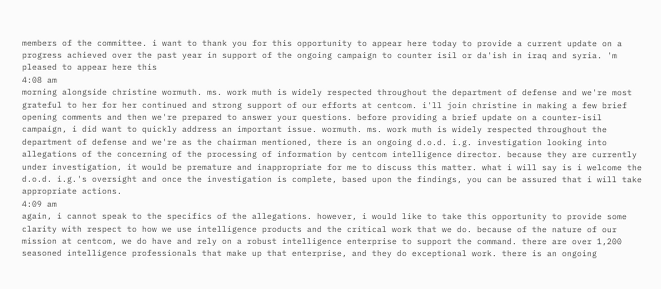members of the committee. i want to thank you for this opportunity to appear here today to provide a current update on a progress achieved over the past year in support of the ongoing campaign to counter isil or da'ish in iraq and syria. 'm pleased to appear here this
4:08 am
morning alongside christine wormuth. ms. work muth is widely respected throughout the department of defense and we're most grateful to her for her continued and strong support of our efforts at centcom. i'll join christine in making a few brief opening comments and then we're prepared to answer your questions. before providing a brief update on a counter-isil campaign, i did want to quickly address an important issue. wormuth. ms. work muth is widely respected throughout the department of defense and we're as the chairman mentioned, there is an ongoing d.o.d. i.g. investigation looking into allegations of the concerning of the processing of information by centcom intelligence director. because they are currently under investigation, it would be premature and inappropriate for me to discuss this matter. what i will say is i welcome the d.o.d. i.g.'s oversight and once the investigation is complete, based upon the findings, you can be assured that i will take appropriate actions.
4:09 am
again, i cannot speak to the specifics of the allegations. however, i would like to take this opportunity to provide some clarity with respect to how we use intelligence products and the critical work that we do. because of the nature of our mission at centcom, we do have and rely on a robust intelligence enterprise to support the command. there are over 1,200 seasoned intelligence professionals that make up that enterprise, and they do exceptional work. there is an ongoing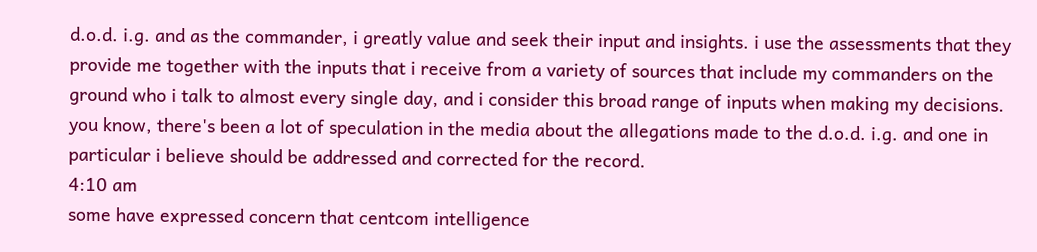d.o.d. i.g. and as the commander, i greatly value and seek their input and insights. i use the assessments that they provide me together with the inputs that i receive from a variety of sources that include my commanders on the ground who i talk to almost every single day, and i consider this broad range of inputs when making my decisions. you know, there's been a lot of speculation in the media about the allegations made to the d.o.d. i.g. and one in particular i believe should be addressed and corrected for the record.
4:10 am
some have expressed concern that centcom intelligence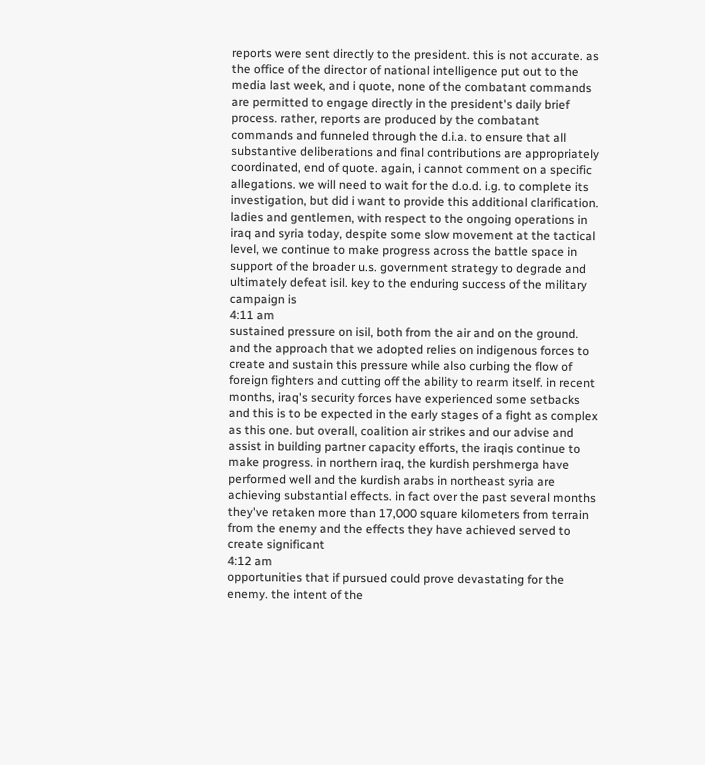reports were sent directly to the president. this is not accurate. as the office of the director of national intelligence put out to the media last week, and i quote, none of the combatant commands are permitted to engage directly in the president's daily brief process. rather, reports are produced by the combatant commands and funneled through the d.i.a. to ensure that all substantive deliberations and final contributions are appropriately coordinated, end of quote. again, i cannot comment on a specific allegations. we will need to wait for the d.o.d. i.g. to complete its investigation, but did i want to provide this additional clarification. ladies and gentlemen, with respect to the ongoing operations in iraq and syria today, despite some slow movement at the tactical level, we continue to make progress across the battle space in support of the broader u.s. government strategy to degrade and ultimately defeat isil. key to the enduring success of the military campaign is
4:11 am
sustained pressure on isil, both from the air and on the ground. and the approach that we adopted relies on indigenous forces to create and sustain this pressure while also curbing the flow of foreign fighters and cutting off the ability to rearm itself. in recent months, iraq's security forces have experienced some setbacks and this is to be expected in the early stages of a fight as complex as this one. but overall, coalition air strikes and our advise and assist in building partner capacity efforts, the iraqis continue to make progress. in northern iraq, the kurdish pershmerga have performed well and the kurdish arabs in northeast syria are achieving substantial effects. in fact over the past several months they've retaken more than 17,000 square kilometers from terrain from the enemy and the effects they have achieved served to create significant
4:12 am
opportunities that if pursued could prove devastating for the enemy. the intent of the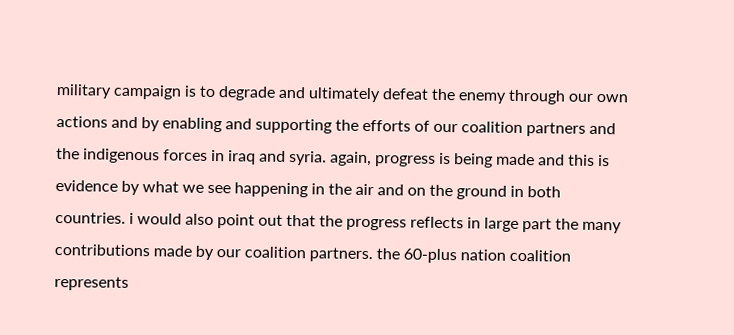military campaign is to degrade and ultimately defeat the enemy through our own actions and by enabling and supporting the efforts of our coalition partners and the indigenous forces in iraq and syria. again, progress is being made and this is evidence by what we see happening in the air and on the ground in both countries. i would also point out that the progress reflects in large part the many contributions made by our coalition partners. the 60-plus nation coalition represents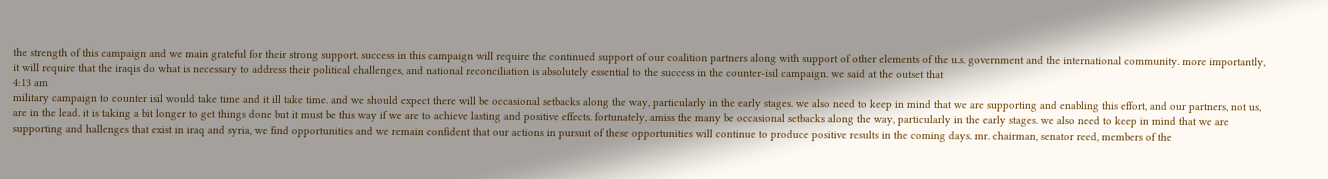the strength of this campaign and we main grateful for their strong support. success in this campaign will require the continued support of our coalition partners along with support of other elements of the u.s. government and the international community. more importantly, it will require that the iraqis do what is necessary to address their political challenges, and national reconciliation is absolutely essential to the success in the counter-isil campaign. we said at the outset that
4:13 am
military campaign to counter isil would take time and it ill take time. and we should expect there will be occasional setbacks along the way, particularly in the early stages. we also need to keep in mind that we are supporting and enabling this effort, and our partners, not us, are in the lead. it is taking a bit longer to get things done but it must be this way if we are to achieve lasting and positive effects. fortunately, amiss the many be occasional setbacks along the way, particularly in the early stages. we also need to keep in mind that we are supporting and hallenges that exist in iraq and syria, we find opportunities and we remain confident that our actions in pursuit of these opportunities will continue to produce positive results in the coming days. mr. chairman, senator reed, members of the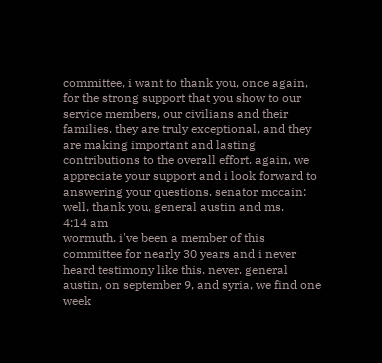committee, i want to thank you, once again, for the strong support that you show to our service members, our civilians and their families. they are truly exceptional, and they are making important and lasting contributions to the overall effort. again, we appreciate your support and i look forward to answering your questions. senator mccain: well, thank you, general austin and ms.
4:14 am
wormuth. i've been a member of this committee for nearly 30 years and i never heard testimony like this. never. general austin, on september 9, and syria, we find one week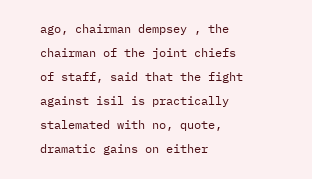ago, chairman dempsey , the chairman of the joint chiefs of staff, said that the fight against isil is practically stalemated with no, quote, dramatic gains on either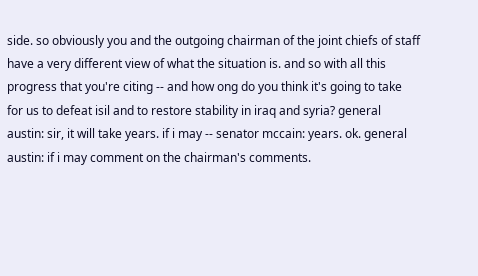side. so obviously you and the outgoing chairman of the joint chiefs of staff have a very different view of what the situation is. and so with all this progress that you're citing -- and how ong do you think it's going to take for us to defeat isil and to restore stability in iraq and syria? general austin: sir, it will take years. if i may -- senator mccain: years. ok. general austin: if i may comment on the chairman's comments.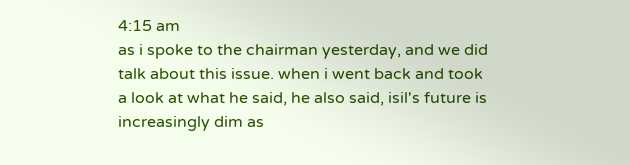4:15 am
as i spoke to the chairman yesterday, and we did talk about this issue. when i went back and took a look at what he said, he also said, isil's future is increasingly dim as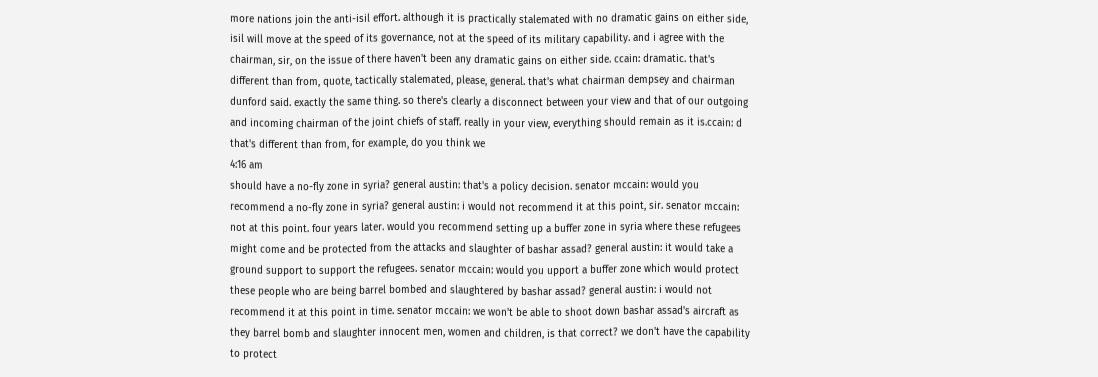more nations join the anti-isil effort. although it is practically stalemated with no dramatic gains on either side, isil will move at the speed of its governance, not at the speed of its military capability. and i agree with the chairman, sir, on the issue of there haven't been any dramatic gains on either side. ccain: dramatic. that's different than from, quote, tactically stalemated, please, general. that's what chairman dempsey and chairman dunford said. exactly the same thing. so there's clearly a disconnect between your view and that of our outgoing and incoming chairman of the joint chiefs of staff. really in your view, everything should remain as it is.ccain: d that's different than from, for example, do you think we
4:16 am
should have a no-fly zone in syria? general austin: that's a policy decision. senator mccain: would you recommend a no-fly zone in syria? general austin: i would not recommend it at this point, sir. senator mccain: not at this point. four years later. would you recommend setting up a buffer zone in syria where these refugees might come and be protected from the attacks and slaughter of bashar assad? general austin: it would take a ground support to support the refugees. senator mccain: would you upport a buffer zone which would protect these people who are being barrel bombed and slaughtered by bashar assad? general austin: i would not recommend it at this point in time. senator mccain: we won't be able to shoot down bashar assad's aircraft as they barrel bomb and slaughter innocent men, women and children, is that correct? we don't have the capability to protect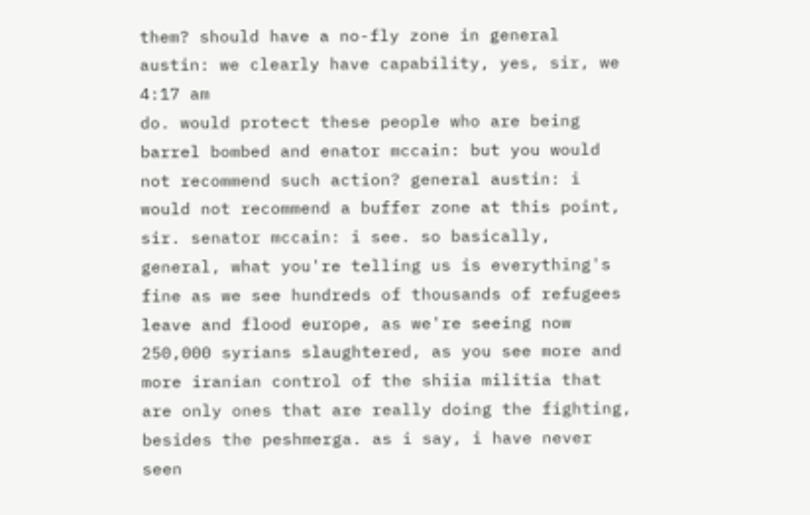them? should have a no-fly zone in general austin: we clearly have capability, yes, sir, we
4:17 am
do. would protect these people who are being barrel bombed and enator mccain: but you would not recommend such action? general austin: i would not recommend a buffer zone at this point, sir. senator mccain: i see. so basically, general, what you're telling us is everything's fine as we see hundreds of thousands of refugees leave and flood europe, as we're seeing now 250,000 syrians slaughtered, as you see more and more iranian control of the shiia militia that are only ones that are really doing the fighting, besides the peshmerga. as i say, i have never seen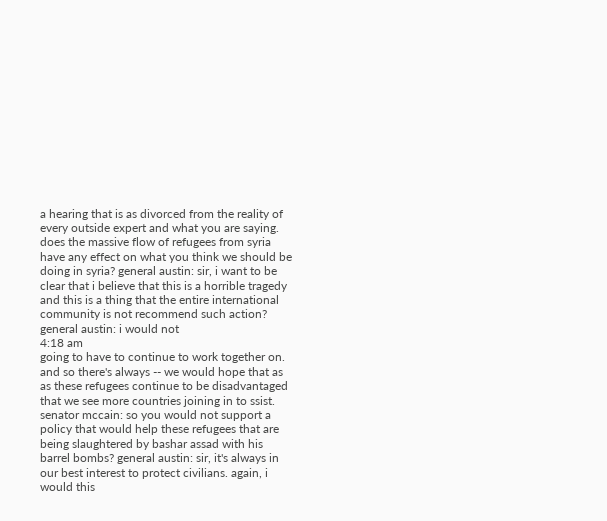a hearing that is as divorced from the reality of every outside expert and what you are saying. does the massive flow of refugees from syria have any effect on what you think we should be doing in syria? general austin: sir, i want to be clear that i believe that this is a horrible tragedy and this is a thing that the entire international community is not recommend such action? general austin: i would not
4:18 am
going to have to continue to work together on. and so there's always -- we would hope that as as these refugees continue to be disadvantaged that we see more countries joining in to ssist. senator mccain: so you would not support a policy that would help these refugees that are being slaughtered by bashar assad with his barrel bombs? general austin: sir, it's always in our best interest to protect civilians. again, i would this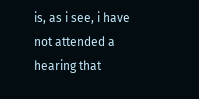is, as i see, i have not attended a hearing that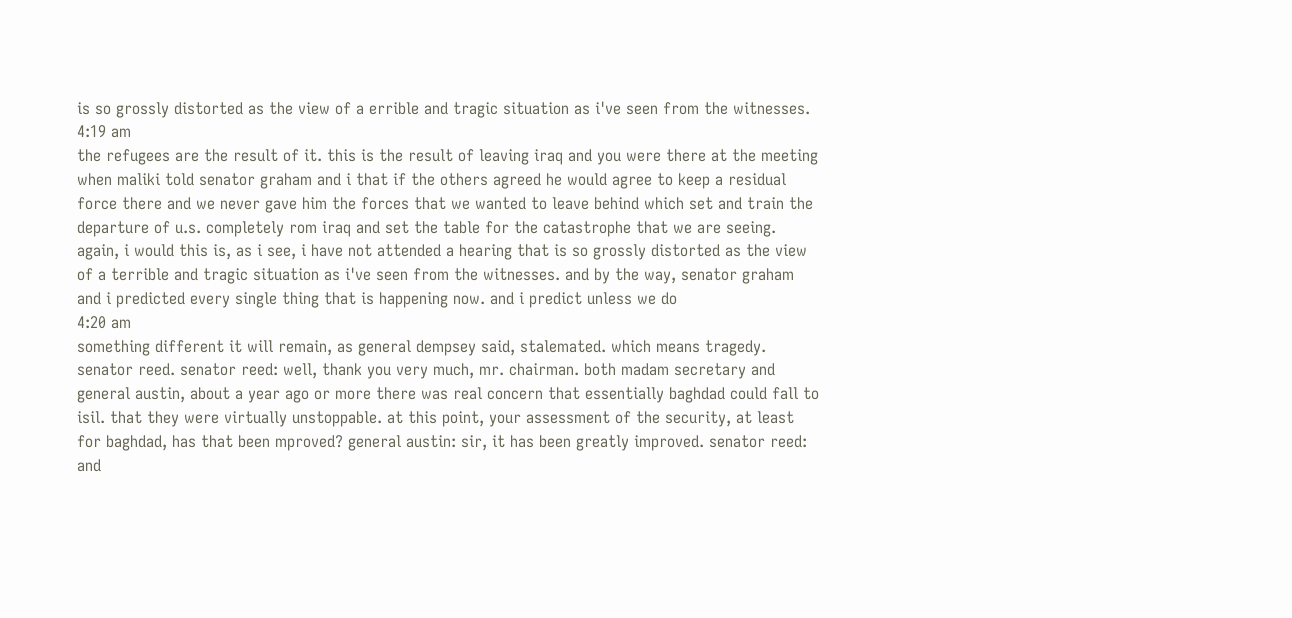is so grossly distorted as the view of a errible and tragic situation as i've seen from the witnesses.
4:19 am
the refugees are the result of it. this is the result of leaving iraq and you were there at the meeting when maliki told senator graham and i that if the others agreed he would agree to keep a residual force there and we never gave him the forces that we wanted to leave behind which set and train the departure of u.s. completely rom iraq and set the table for the catastrophe that we are seeing. again, i would this is, as i see, i have not attended a hearing that is so grossly distorted as the view of a terrible and tragic situation as i've seen from the witnesses. and by the way, senator graham and i predicted every single thing that is happening now. and i predict unless we do
4:20 am
something different it will remain, as general dempsey said, stalemated. which means tragedy. senator reed. senator reed: well, thank you very much, mr. chairman. both madam secretary and general austin, about a year ago or more there was real concern that essentially baghdad could fall to isil. that they were virtually unstoppable. at this point, your assessment of the security, at least for baghdad, has that been mproved? general austin: sir, it has been greatly improved. senator reed: and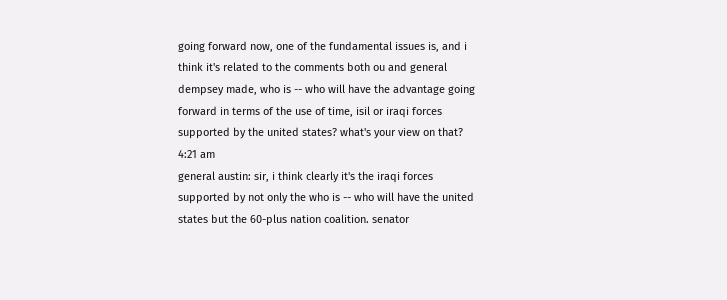going forward now, one of the fundamental issues is, and i think it's related to the comments both ou and general dempsey made, who is -- who will have the advantage going forward in terms of the use of time, isil or iraqi forces supported by the united states? what's your view on that?
4:21 am
general austin: sir, i think clearly it's the iraqi forces supported by not only the who is -- who will have the united states but the 60-plus nation coalition. senator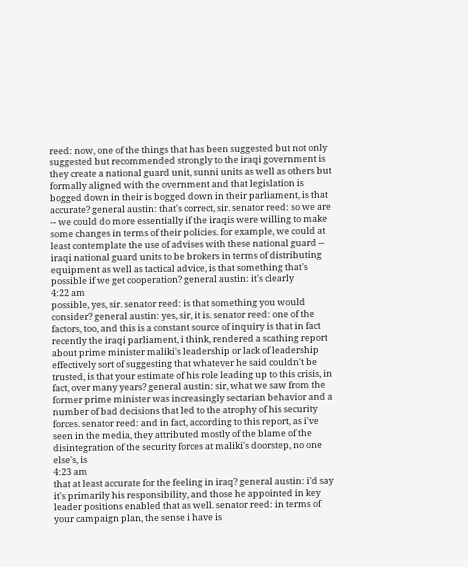reed: now, one of the things that has been suggested but not only suggested but recommended strongly to the iraqi government is they create a national guard unit, sunni units as well as others but formally aligned with the overnment and that legislation is bogged down in their is bogged down in their parliament, is that accurate? general austin: that's correct, sir. senator reed: so we are -- we could do more essentially if the iraqis were willing to make some changes in terms of their policies. for example, we could at least contemplate the use of advises with these national guard -- iraqi national guard units to be brokers in terms of distributing equipment as well as tactical advice, is that something that's possible if we get cooperation? general austin: it's clearly
4:22 am
possible, yes, sir. senator reed: is that something you would consider? general austin: yes, sir, it is. senator reed: one of the factors, too, and this is a constant source of inquiry is that in fact recently the iraqi parliament, i think, rendered a scathing report about prime minister maliki's leadership or lack of leadership effectively sort of suggesting that whatever he said couldn't be trusted, is that your estimate of his role leading up to this crisis, in fact, over many years? general austin: sir, what we saw from the former prime minister was increasingly sectarian behavior and a number of bad decisions that led to the atrophy of his security forces. senator reed: and in fact, according to this report, as i've seen in the media, they attributed mostly of the blame of the disintegration of the security forces at maliki's doorstep, no one else's, is
4:23 am
that at least accurate for the feeling in iraq? general austin: i'd say it's primarily his responsibility, and those he appointed in key leader positions enabled that as well. senator reed: in terms of your campaign plan, the sense i have is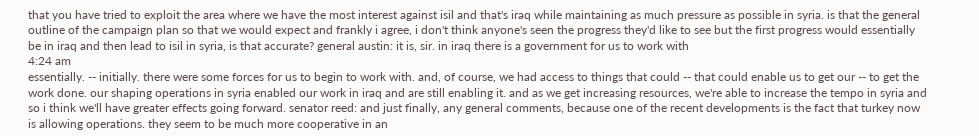that you have tried to exploit the area where we have the most interest against isil and that's iraq while maintaining as much pressure as possible in syria. is that the general outline of the campaign plan so that we would expect and frankly i agree, i don't think anyone's seen the progress they'd like to see but the first progress would essentially be in iraq and then lead to isil in syria, is that accurate? general austin: it is, sir. in iraq there is a government for us to work with
4:24 am
essentially. -- initially. there were some forces for us to begin to work with. and, of course, we had access to things that could -- that could enable us to get our -- to get the work done. our shaping operations in syria enabled our work in iraq and are still enabling it. and as we get increasing resources, we're able to increase the tempo in syria and so i think we'll have greater effects going forward. senator reed: and just finally, any general comments, because one of the recent developments is the fact that turkey now is allowing operations. they seem to be much more cooperative in an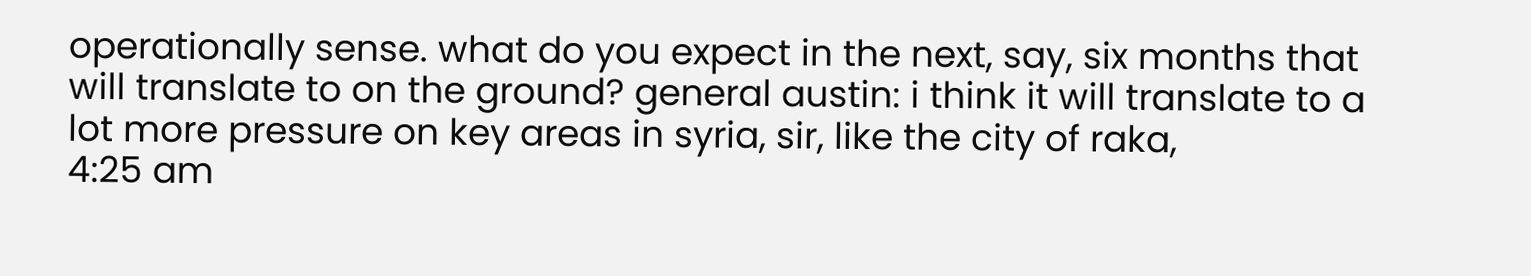operationally sense. what do you expect in the next, say, six months that will translate to on the ground? general austin: i think it will translate to a lot more pressure on key areas in syria, sir, like the city of raka,
4:25 am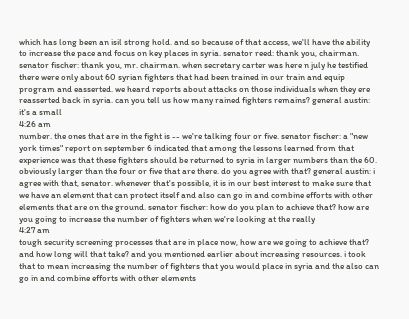which has long been an isil strong hold. and so because of that access, we'll have the ability to increase the pace and focus on key places in syria. senator reed: thank you, chairman. senator fischer: thank you, mr. chairman. when secretary carter was here n july he testified there were only about 60 syrian fighters that had been trained in our train and equip program and easserted. we heard reports about attacks on those individuals when they ere reasserted back in syria. can you tell us how many rained fighters remains? general austin: it's a small
4:26 am
number. the ones that are in the fight is -- we're talking four or five. senator fischer: a "new york times" report on september 6 indicated that among the lessons learned from that experience was that these fighters should be returned to syria in larger numbers than the 60. obviously larger than the four or five that are there. do you agree with that? general austin: i agree with that, senator. whenever that's possible, it is in our best interest to make sure that we have an element that can protect itself and also can go in and combine efforts with other elements that are on the ground. senator fischer: how do you plan to achieve that? how are you going to increase the number of fighters when we're looking at the really
4:27 am
tough security screening processes that are in place now, how are we going to achieve that? and how long will that take? and you mentioned earlier about increasing resources. i took that to mean increasing the number of fighters that you would place in syria and the also can go in and combine efforts with other elements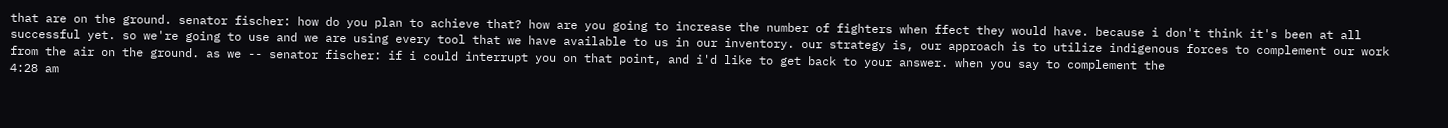that are on the ground. senator fischer: how do you plan to achieve that? how are you going to increase the number of fighters when ffect they would have. because i don't think it's been at all successful yet. so we're going to use and we are using every tool that we have available to us in our inventory. our strategy is, our approach is to utilize indigenous forces to complement our work from the air on the ground. as we -- senator fischer: if i could interrupt you on that point, and i'd like to get back to your answer. when you say to complement the
4:28 am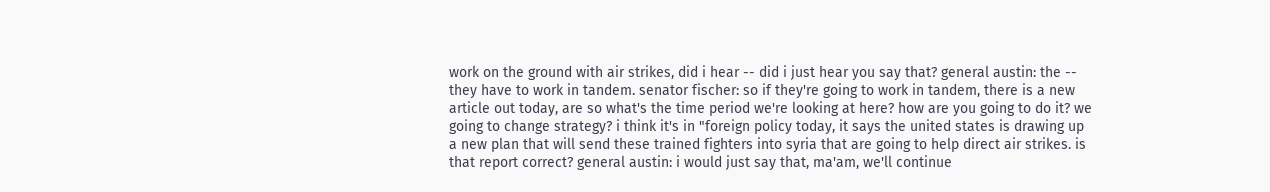work on the ground with air strikes, did i hear -- did i just hear you say that? general austin: the -- they have to work in tandem. senator fischer: so if they're going to work in tandem, there is a new article out today, are so what's the time period we're looking at here? how are you going to do it? we going to change strategy? i think it's in "foreign policy today, it says the united states is drawing up a new plan that will send these trained fighters into syria that are going to help direct air strikes. is that report correct? general austin: i would just say that, ma'am, we'll continue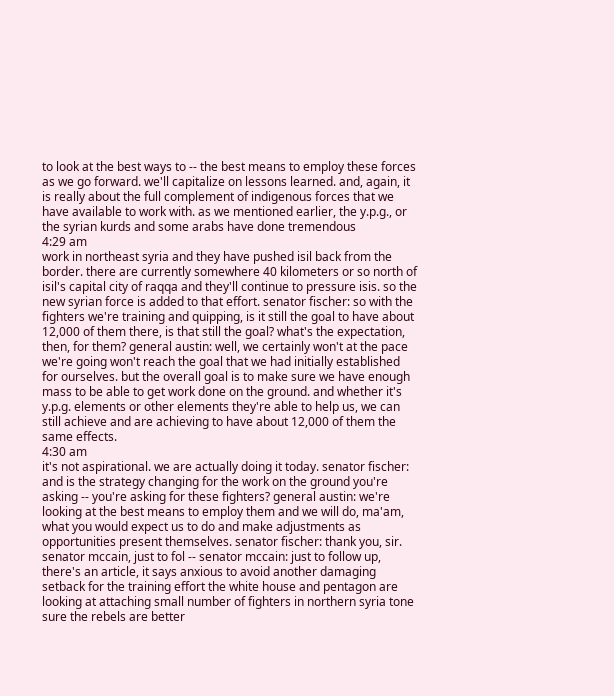to look at the best ways to -- the best means to employ these forces as we go forward. we'll capitalize on lessons learned. and, again, it is really about the full complement of indigenous forces that we have available to work with. as we mentioned earlier, the y.p.g., or the syrian kurds and some arabs have done tremendous
4:29 am
work in northeast syria and they have pushed isil back from the border. there are currently somewhere 40 kilometers or so north of isil's capital city of raqqa and they'll continue to pressure isis. so the new syrian force is added to that effort. senator fischer: so with the fighters we're training and quipping, is it still the goal to have about 12,000 of them there, is that still the goal? what's the expectation, then, for them? general austin: well, we certainly won't at the pace we're going won't reach the goal that we had initially established for ourselves. but the overall goal is to make sure we have enough mass to be able to get work done on the ground. and whether it's y.p.g. elements or other elements they're able to help us, we can still achieve and are achieving to have about 12,000 of them the same effects.
4:30 am
it's not aspirational. we are actually doing it today. senator fischer: and is the strategy changing for the work on the ground you're asking -- you're asking for these fighters? general austin: we're looking at the best means to employ them and we will do, ma'am, what you would expect us to do and make adjustments as opportunities present themselves. senator fischer: thank you, sir. senator mccain, just to fol -- senator mccain: just to follow up, there's an article, it says anxious to avoid another damaging setback for the training effort the white house and pentagon are looking at attaching small number of fighters in northern syria tone sure the rebels are better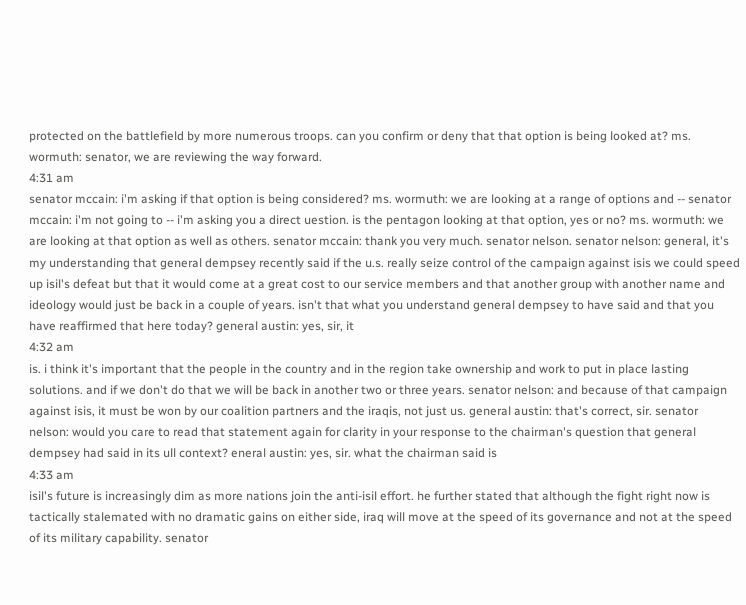protected on the battlefield by more numerous troops. can you confirm or deny that that option is being looked at? ms. wormuth: senator, we are reviewing the way forward.
4:31 am
senator mccain: i'm asking if that option is being considered? ms. wormuth: we are looking at a range of options and -- senator mccain: i'm not going to -- i'm asking you a direct uestion. is the pentagon looking at that option, yes or no? ms. wormuth: we are looking at that option as well as others. senator mccain: thank you very much. senator nelson. senator nelson: general, it's my understanding that general dempsey recently said if the u.s. really seize control of the campaign against isis we could speed up isil's defeat but that it would come at a great cost to our service members and that another group with another name and ideology would just be back in a couple of years. isn't that what you understand general dempsey to have said and that you have reaffirmed that here today? general austin: yes, sir, it
4:32 am
is. i think it's important that the people in the country and in the region take ownership and work to put in place lasting solutions. and if we don't do that we will be back in another two or three years. senator nelson: and because of that campaign against isis, it must be won by our coalition partners and the iraqis, not just us. general austin: that's correct, sir. senator nelson: would you care to read that statement again for clarity in your response to the chairman's question that general dempsey had said in its ull context? eneral austin: yes, sir. what the chairman said is
4:33 am
isil's future is increasingly dim as more nations join the anti-isil effort. he further stated that although the fight right now is tactically stalemated with no dramatic gains on either side, iraq will move at the speed of its governance and not at the speed of its military capability. senator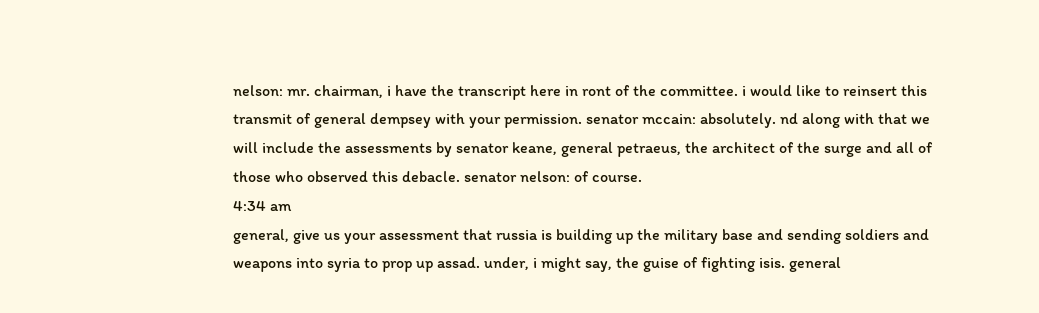nelson: mr. chairman, i have the transcript here in ront of the committee. i would like to reinsert this transmit of general dempsey with your permission. senator mccain: absolutely. nd along with that we will include the assessments by senator keane, general petraeus, the architect of the surge and all of those who observed this debacle. senator nelson: of course.
4:34 am
general, give us your assessment that russia is building up the military base and sending soldiers and weapons into syria to prop up assad. under, i might say, the guise of fighting isis. general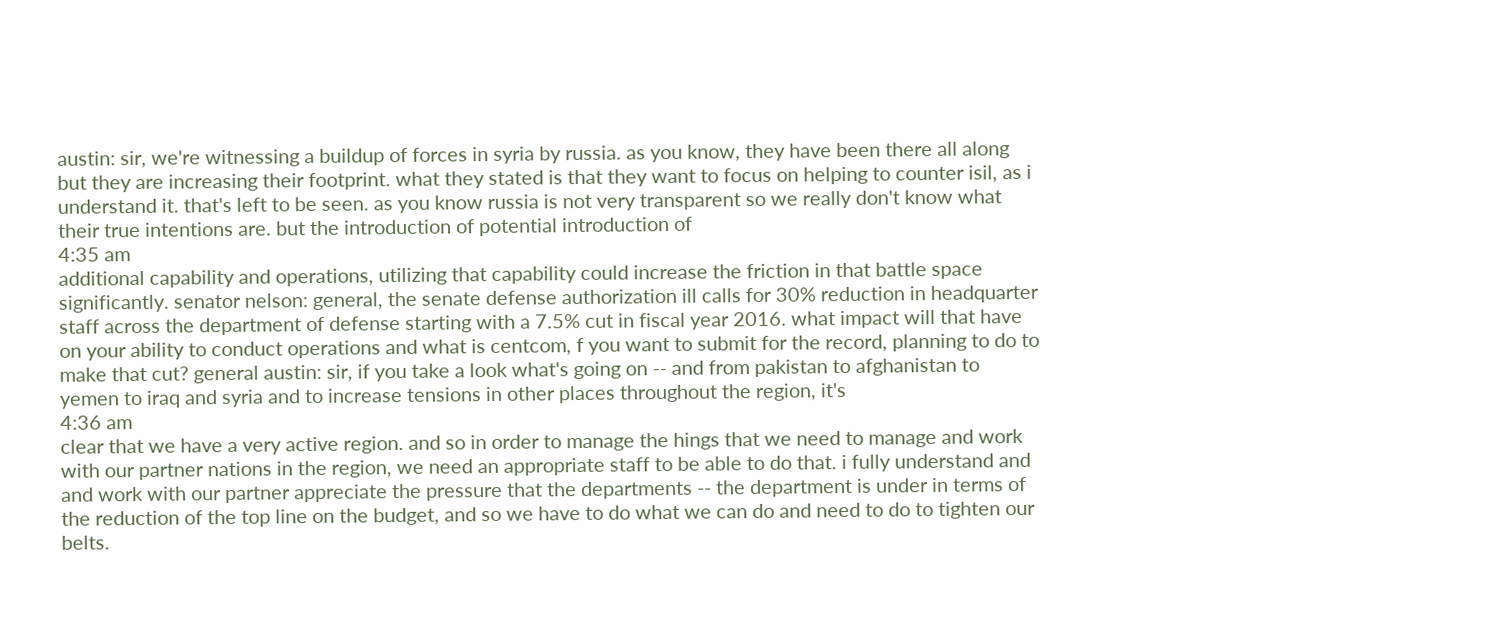austin: sir, we're witnessing a buildup of forces in syria by russia. as you know, they have been there all along but they are increasing their footprint. what they stated is that they want to focus on helping to counter isil, as i understand it. that's left to be seen. as you know russia is not very transparent so we really don't know what their true intentions are. but the introduction of potential introduction of
4:35 am
additional capability and operations, utilizing that capability could increase the friction in that battle space significantly. senator nelson: general, the senate defense authorization ill calls for 30% reduction in headquarter staff across the department of defense starting with a 7.5% cut in fiscal year 2016. what impact will that have on your ability to conduct operations and what is centcom, f you want to submit for the record, planning to do to make that cut? general austin: sir, if you take a look what's going on -- and from pakistan to afghanistan to yemen to iraq and syria and to increase tensions in other places throughout the region, it's
4:36 am
clear that we have a very active region. and so in order to manage the hings that we need to manage and work with our partner nations in the region, we need an appropriate staff to be able to do that. i fully understand and and work with our partner appreciate the pressure that the departments -- the department is under in terms of the reduction of the top line on the budget, and so we have to do what we can do and need to do to tighten our belts.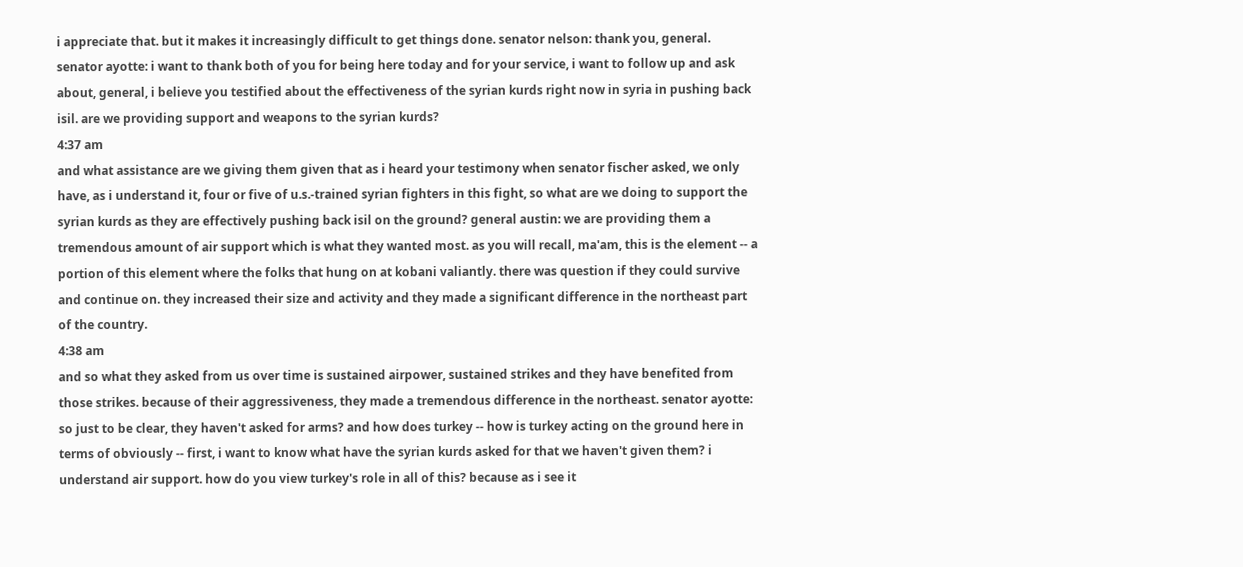i appreciate that. but it makes it increasingly difficult to get things done. senator nelson: thank you, general. senator ayotte: i want to thank both of you for being here today and for your service, i want to follow up and ask about, general, i believe you testified about the effectiveness of the syrian kurds right now in syria in pushing back isil. are we providing support and weapons to the syrian kurds?
4:37 am
and what assistance are we giving them given that as i heard your testimony when senator fischer asked, we only have, as i understand it, four or five of u.s.-trained syrian fighters in this fight, so what are we doing to support the syrian kurds as they are effectively pushing back isil on the ground? general austin: we are providing them a tremendous amount of air support which is what they wanted most. as you will recall, ma'am, this is the element -- a portion of this element where the folks that hung on at kobani valiantly. there was question if they could survive and continue on. they increased their size and activity and they made a significant difference in the northeast part of the country.
4:38 am
and so what they asked from us over time is sustained airpower, sustained strikes and they have benefited from those strikes. because of their aggressiveness, they made a tremendous difference in the northeast. senator ayotte: so just to be clear, they haven't asked for arms? and how does turkey -- how is turkey acting on the ground here in terms of obviously -- first, i want to know what have the syrian kurds asked for that we haven't given them? i understand air support. how do you view turkey's role in all of this? because as i see it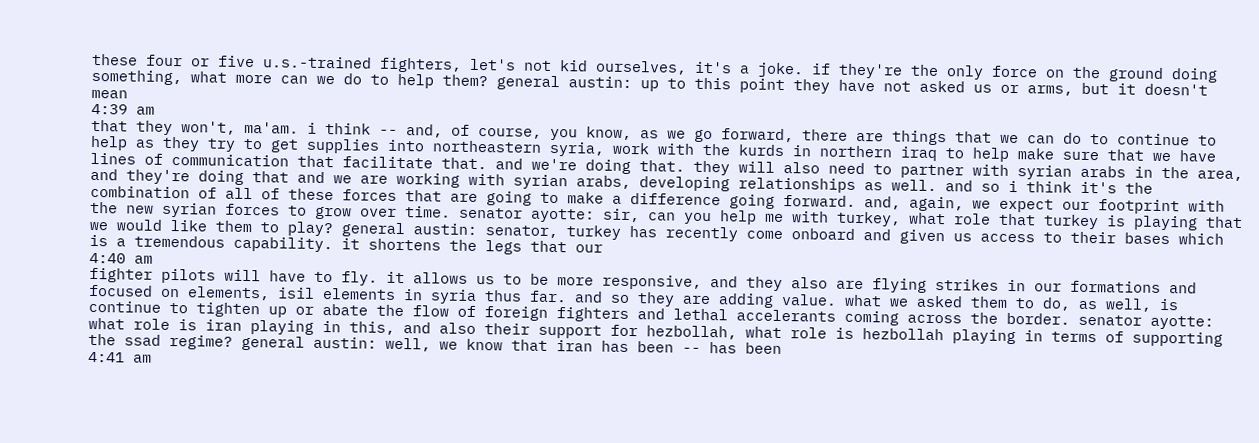these four or five u.s.-trained fighters, let's not kid ourselves, it's a joke. if they're the only force on the ground doing something, what more can we do to help them? general austin: up to this point they have not asked us or arms, but it doesn't mean
4:39 am
that they won't, ma'am. i think -- and, of course, you know, as we go forward, there are things that we can do to continue to help as they try to get supplies into northeastern syria, work with the kurds in northern iraq to help make sure that we have lines of communication that facilitate that. and we're doing that. they will also need to partner with syrian arabs in the area, and they're doing that and we are working with syrian arabs, developing relationships as well. and so i think it's the combination of all of these forces that are going to make a difference going forward. and, again, we expect our footprint with the new syrian forces to grow over time. senator ayotte: sir, can you help me with turkey, what role that turkey is playing that we would like them to play? general austin: senator, turkey has recently come onboard and given us access to their bases which is a tremendous capability. it shortens the legs that our
4:40 am
fighter pilots will have to fly. it allows us to be more responsive, and they also are flying strikes in our formations and focused on elements, isil elements in syria thus far. and so they are adding value. what we asked them to do, as well, is continue to tighten up or abate the flow of foreign fighters and lethal accelerants coming across the border. senator ayotte: what role is iran playing in this, and also their support for hezbollah, what role is hezbollah playing in terms of supporting the ssad regime? general austin: well, we know that iran has been -- has been
4:41 am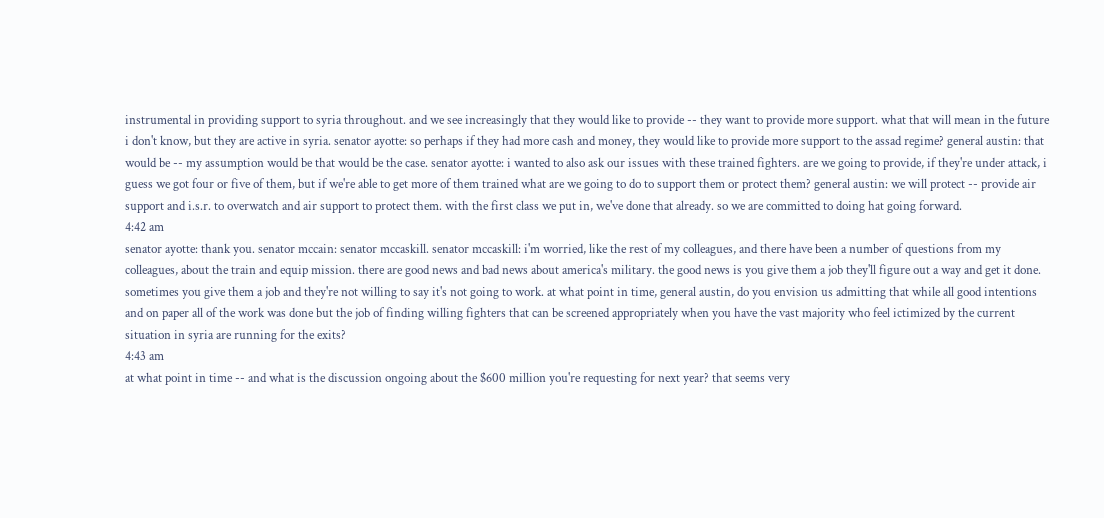instrumental in providing support to syria throughout. and we see increasingly that they would like to provide -- they want to provide more support. what that will mean in the future i don't know, but they are active in syria. senator ayotte: so perhaps if they had more cash and money, they would like to provide more support to the assad regime? general austin: that would be -- my assumption would be that would be the case. senator ayotte: i wanted to also ask our issues with these trained fighters. are we going to provide, if they're under attack, i guess we got four or five of them, but if we're able to get more of them trained what are we going to do to support them or protect them? general austin: we will protect -- provide air support and i.s.r. to overwatch and air support to protect them. with the first class we put in, we've done that already. so we are committed to doing hat going forward.
4:42 am
senator ayotte: thank you. senator mccain: senator mccaskill. senator mccaskill: i'm worried, like the rest of my colleagues, and there have been a number of questions from my colleagues, about the train and equip mission. there are good news and bad news about america's military. the good news is you give them a job they'll figure out a way and get it done. sometimes you give them a job and they're not willing to say it's not going to work. at what point in time, general austin, do you envision us admitting that while all good intentions and on paper all of the work was done but the job of finding willing fighters that can be screened appropriately when you have the vast majority who feel ictimized by the current situation in syria are running for the exits?
4:43 am
at what point in time -- and what is the discussion ongoing about the $600 million you're requesting for next year? that seems very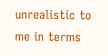unrealistic to me in terms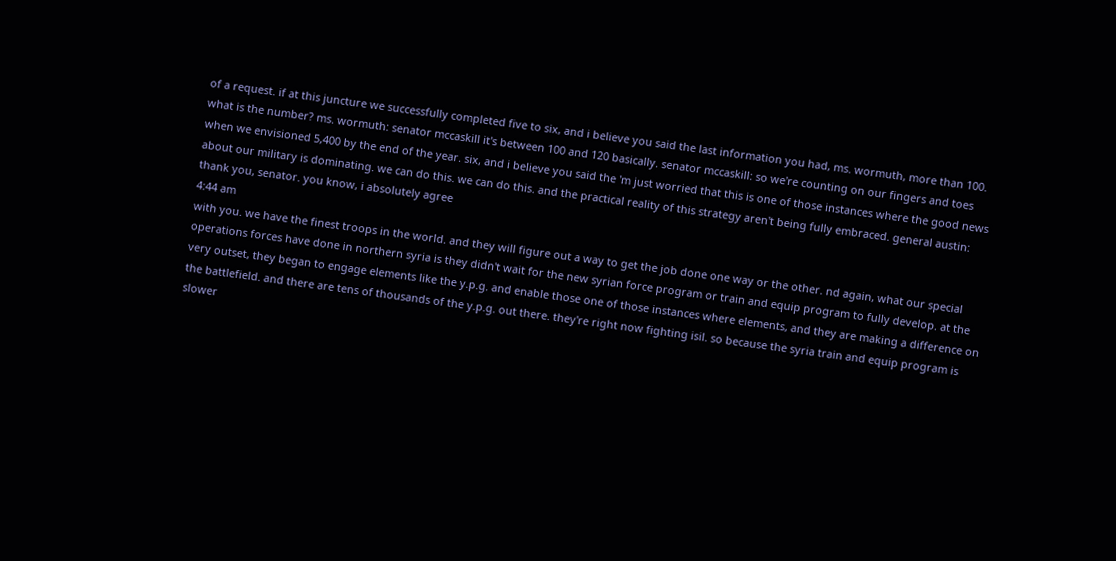of a request. if at this juncture we successfully completed five to six, and i believe you said the last information you had, ms. wormuth, more than 100. what is the number? ms. wormuth: senator mccaskill it's between 100 and 120 basically. senator mccaskill: so we're counting on our fingers and toes when we envisioned 5,400 by the end of the year. six, and i believe you said the 'm just worried that this is one of those instances where the good news about our military is dominating. we can do this. we can do this. and the practical reality of this strategy aren't being fully embraced. general austin: thank you, senator. you know, i absolutely agree
4:44 am
with you. we have the finest troops in the world. and they will figure out a way to get the job done one way or the other. nd again, what our special operations forces have done in northern syria is they didn't wait for the new syrian force program or train and equip program to fully develop. at the very outset, they began to engage elements like the y.p.g. and enable those one of those instances where elements, and they are making a difference on the battlefield. and there are tens of thousands of the y.p.g. out there. they're right now fighting isil. so because the syria train and equip program is slower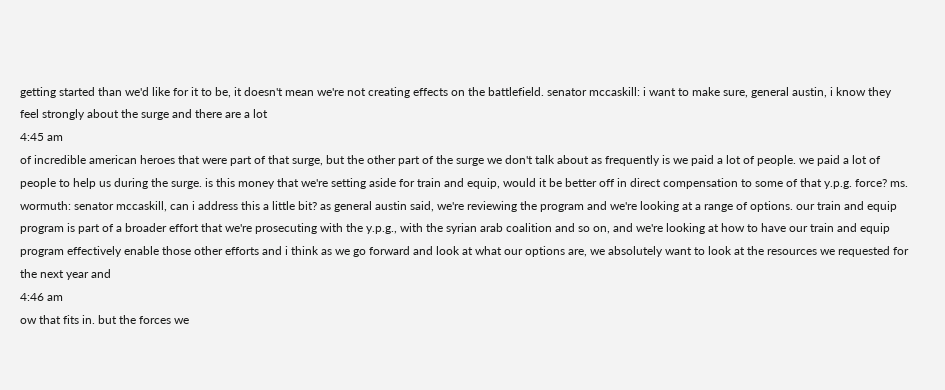getting started than we'd like for it to be, it doesn't mean we're not creating effects on the battlefield. senator mccaskill: i want to make sure, general austin, i know they feel strongly about the surge and there are a lot
4:45 am
of incredible american heroes that were part of that surge, but the other part of the surge we don't talk about as frequently is we paid a lot of people. we paid a lot of people to help us during the surge. is this money that we're setting aside for train and equip, would it be better off in direct compensation to some of that y.p.g. force? ms. wormuth: senator mccaskill, can i address this a little bit? as general austin said, we're reviewing the program and we're looking at a range of options. our train and equip program is part of a broader effort that we're prosecuting with the y.p.g., with the syrian arab coalition and so on, and we're looking at how to have our train and equip program effectively enable those other efforts and i think as we go forward and look at what our options are, we absolutely want to look at the resources we requested for the next year and
4:46 am
ow that fits in. but the forces we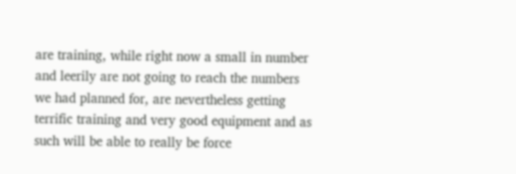are training, while right now a small in number and leerily are not going to reach the numbers we had planned for, are nevertheless getting terrific training and very good equipment and as such will be able to really be force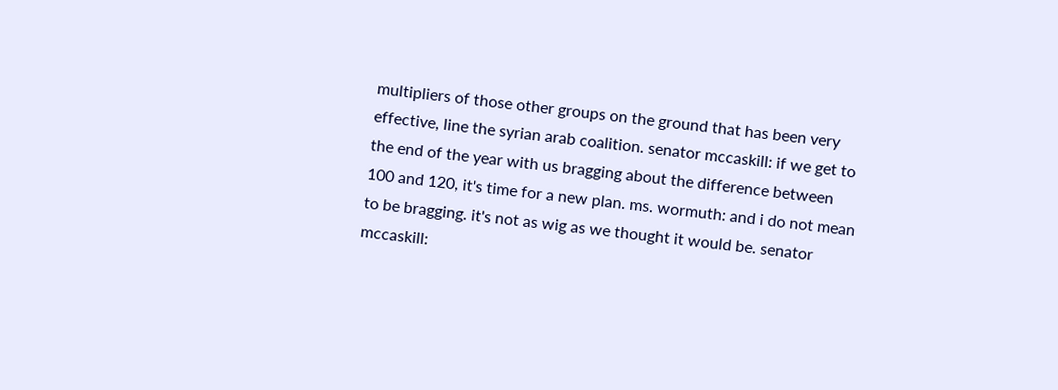multipliers of those other groups on the ground that has been very effective, line the syrian arab coalition. senator mccaskill: if we get to the end of the year with us bragging about the difference between 100 and 120, it's time for a new plan. ms. wormuth: and i do not mean to be bragging. it's not as wig as we thought it would be. senator mccaskill: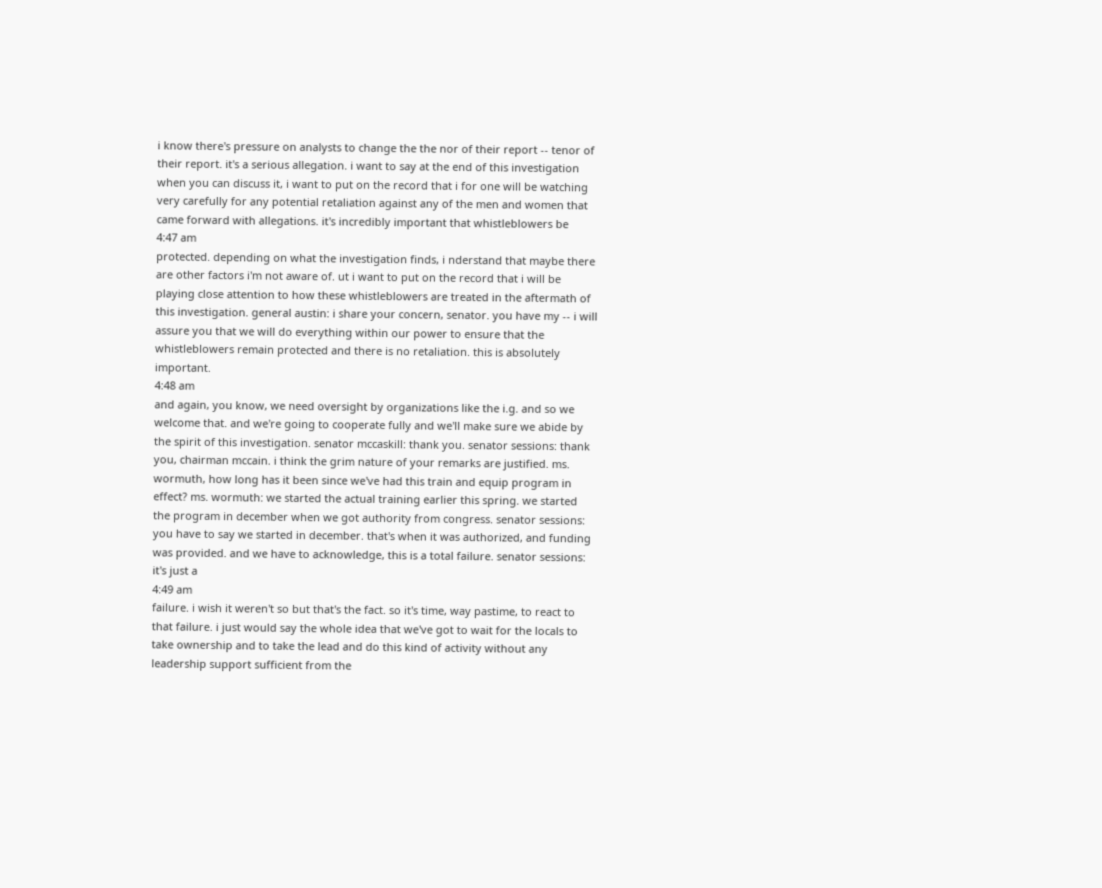i know there's pressure on analysts to change the the nor of their report -- tenor of their report. it's a serious allegation. i want to say at the end of this investigation when you can discuss it, i want to put on the record that i for one will be watching very carefully for any potential retaliation against any of the men and women that came forward with allegations. it's incredibly important that whistleblowers be
4:47 am
protected. depending on what the investigation finds, i nderstand that maybe there are other factors i'm not aware of. ut i want to put on the record that i will be playing close attention to how these whistleblowers are treated in the aftermath of this investigation. general austin: i share your concern, senator. you have my -- i will assure you that we will do everything within our power to ensure that the whistleblowers remain protected and there is no retaliation. this is absolutely important.
4:48 am
and again, you know, we need oversight by organizations like the i.g. and so we welcome that. and we're going to cooperate fully and we'll make sure we abide by the spirit of this investigation. senator mccaskill: thank you. senator sessions: thank you, chairman mccain. i think the grim nature of your remarks are justified. ms. wormuth, how long has it been since we've had this train and equip program in effect? ms. wormuth: we started the actual training earlier this spring. we started the program in december when we got authority from congress. senator sessions: you have to say we started in december. that's when it was authorized, and funding was provided. and we have to acknowledge, this is a total failure. senator sessions: it's just a
4:49 am
failure. i wish it weren't so but that's the fact. so it's time, way pastime, to react to that failure. i just would say the whole idea that we've got to wait for the locals to take ownership and to take the lead and do this kind of activity without any leadership support sufficient from the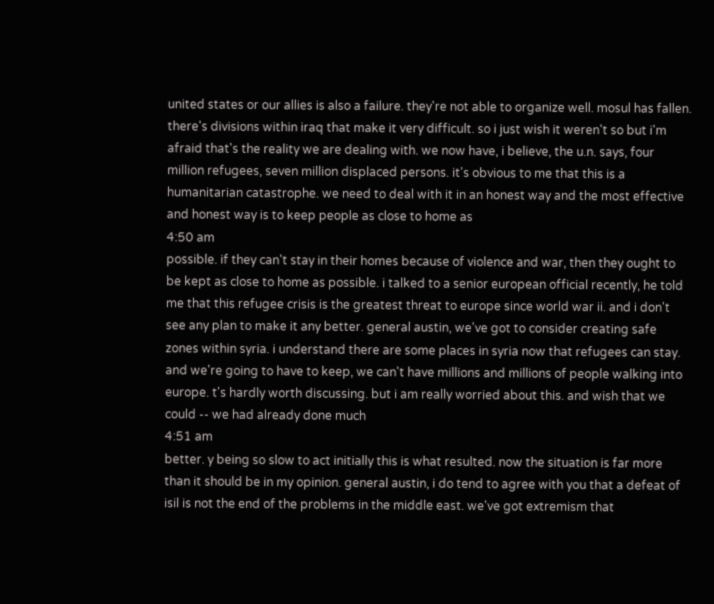united states or our allies is also a failure. they're not able to organize well. mosul has fallen. there's divisions within iraq that make it very difficult. so i just wish it weren't so but i'm afraid that's the reality we are dealing with. we now have, i believe, the u.n. says, four million refugees, seven million displaced persons. it's obvious to me that this is a humanitarian catastrophe. we need to deal with it in an honest way and the most effective and honest way is to keep people as close to home as
4:50 am
possible. if they can't stay in their homes because of violence and war, then they ought to be kept as close to home as possible. i talked to a senior european official recently, he told me that this refugee crisis is the greatest threat to europe since world war ii. and i don't see any plan to make it any better. general austin, we've got to consider creating safe zones within syria. i understand there are some places in syria now that refugees can stay. and we're going to have to keep, we can't have millions and millions of people walking into europe. t's hardly worth discussing. but i am really worried about this. and wish that we could -- we had already done much
4:51 am
better. y being so slow to act initially this is what resulted. now the situation is far more than it should be in my opinion. general austin, i do tend to agree with you that a defeat of isil is not the end of the problems in the middle east. we've got extremism that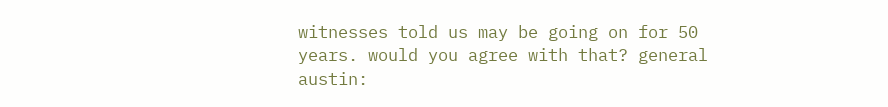witnesses told us may be going on for 50 years. would you agree with that? general austin: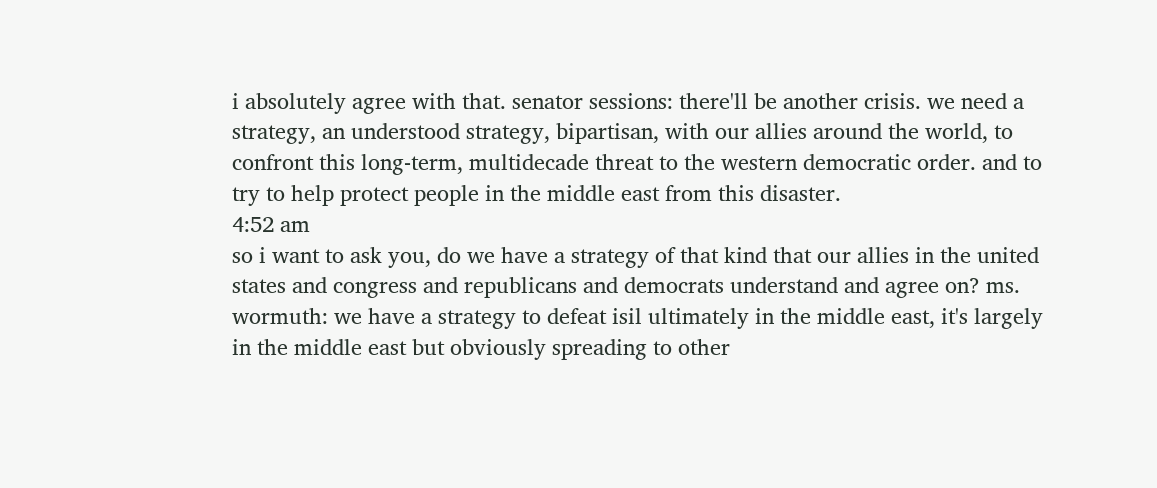i absolutely agree with that. senator sessions: there'll be another crisis. we need a strategy, an understood strategy, bipartisan, with our allies around the world, to confront this long-term, multidecade threat to the western democratic order. and to try to help protect people in the middle east from this disaster.
4:52 am
so i want to ask you, do we have a strategy of that kind that our allies in the united states and congress and republicans and democrats understand and agree on? ms. wormuth: we have a strategy to defeat isil ultimately in the middle east, it's largely in the middle east but obviously spreading to other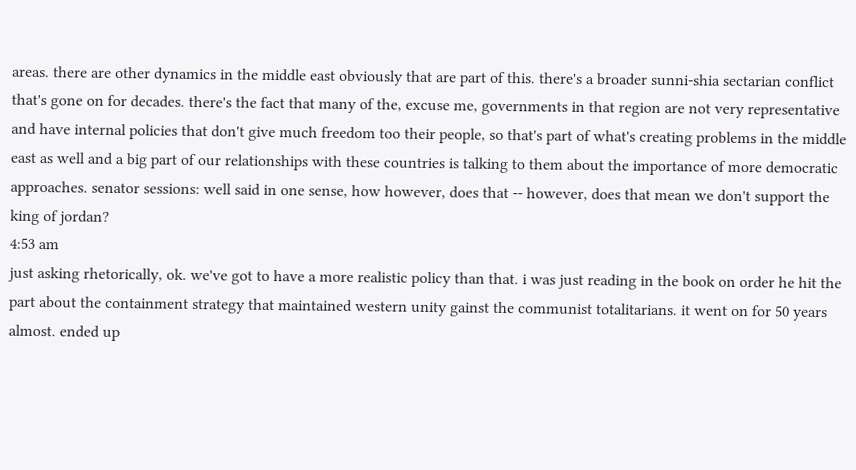areas. there are other dynamics in the middle east obviously that are part of this. there's a broader sunni-shia sectarian conflict that's gone on for decades. there's the fact that many of the, excuse me, governments in that region are not very representative and have internal policies that don't give much freedom too their people, so that's part of what's creating problems in the middle east as well and a big part of our relationships with these countries is talking to them about the importance of more democratic approaches. senator sessions: well said in one sense, how however, does that -- however, does that mean we don't support the king of jordan?
4:53 am
just asking rhetorically, ok. we've got to have a more realistic policy than that. i was just reading in the book on order he hit the part about the containment strategy that maintained western unity gainst the communist totalitarians. it went on for 50 years almost. ended up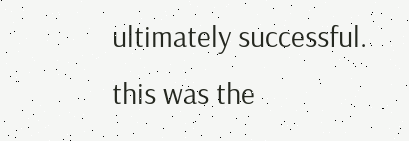ultimately successful. this was the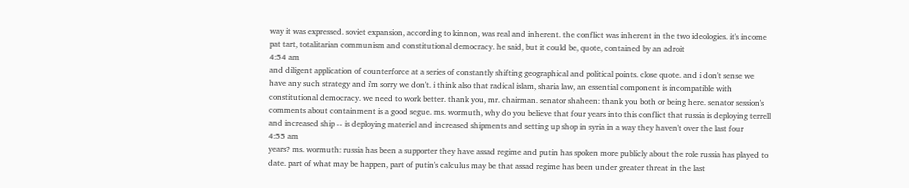way it was expressed. soviet expansion, according to kinnon, was real and inherent. the conflict was inherent in the two ideologies. it's income pat tart, totalitarian communism and constitutional democracy. he said, but it could be, quote, contained by an adroit
4:54 am
and diligent application of counterforce at a series of constantly shifting geographical and political points. close quote. and i don't sense we have any such strategy and i'm sorry we don't. i think also that radical islam, sharia law, an essential component is incompatible with constitutional democracy. we need to work better. thank you, mr. chairman. senator shaheen: thank you both or being here. senator session's comments about containment is a good segue. ms. wormuth, why do you believe that four years into this conflict that russia is deploying terrell and increased ship -- is deploying materiel and increased shipments and setting up shop in syria in a way they haven't over the last four
4:55 am
years? ms. wormuth: russia has been a supporter they have assad regime and putin has spoken more publicly about the role russia has played to date. part of what may be happen, part of putin's calculus may be that assad regime has been under greater threat in the last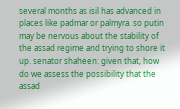several months as isil has advanced in places like padmar or palmyra. so putin may be nervous about the stability of the assad regime and trying to shore it up. senator shaheen: given that, how do we assess the possibility that the assad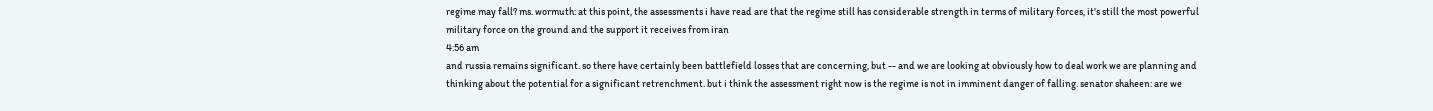regime may fall? ms. wormuth: at this point, the assessments i have read are that the regime still has considerable strength in terms of military forces, it's still the most powerful military force on the ground and the support it receives from iran
4:56 am
and russia remains significant. so there have certainly been battlefield losses that are concerning, but -- and we are looking at obviously how to deal work we are planning and thinking about the potential for a significant retrenchment. but i think the assessment right now is the regime is not in imminent danger of falling. senator shaheen: are we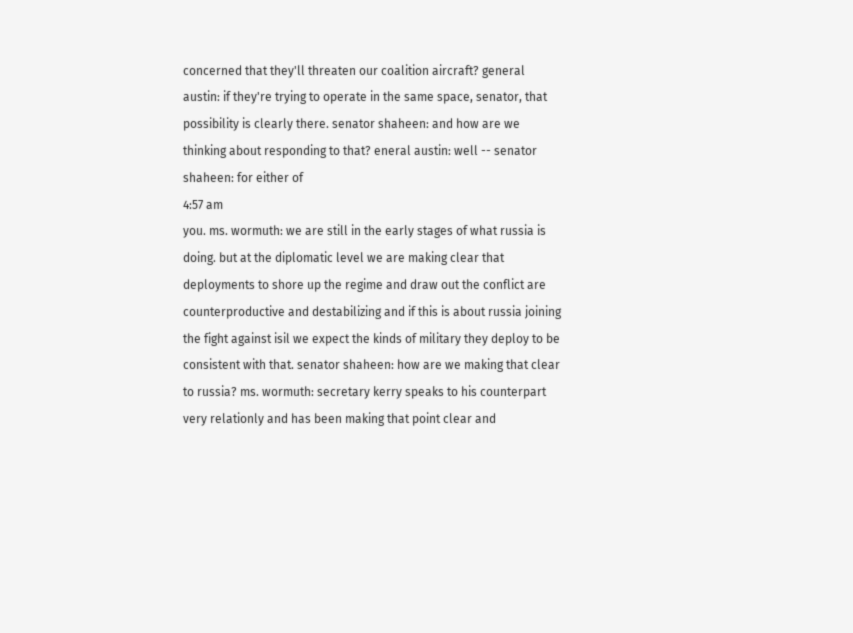concerned that they'll threaten our coalition aircraft? general austin: if they're trying to operate in the same space, senator, that possibility is clearly there. senator shaheen: and how are we thinking about responding to that? eneral austin: well -- senator shaheen: for either of
4:57 am
you. ms. wormuth: we are still in the early stages of what russia is doing. but at the diplomatic level we are making clear that deployments to shore up the regime and draw out the conflict are counterproductive and destabilizing and if this is about russia joining the fight against isil we expect the kinds of military they deploy to be consistent with that. senator shaheen: how are we making that clear to russia? ms. wormuth: secretary kerry speaks to his counterpart very relationly and has been making that point clear and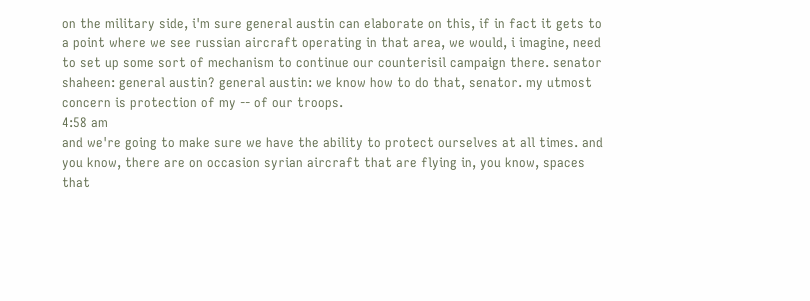on the military side, i'm sure general austin can elaborate on this, if in fact it gets to a point where we see russian aircraft operating in that area, we would, i imagine, need to set up some sort of mechanism to continue our counterisil campaign there. senator shaheen: general austin? general austin: we know how to do that, senator. my utmost concern is protection of my -- of our troops.
4:58 am
and we're going to make sure we have the ability to protect ourselves at all times. and you know, there are on occasion syrian aircraft that are flying in, you know, spaces that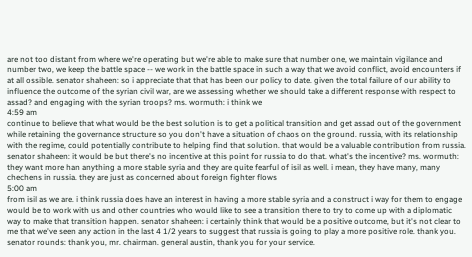are not too distant from where we're operating but we're able to make sure that number one, we maintain vigilance and number two, we keep the battle space -- we work in the battle space in such a way that we avoid conflict, avoid encounters if at all ossible. senator shaheen: so i appreciate that that has been our policy to date. given the total failure of our ability to influence the outcome of the syrian civil war, are we assessing whether we should take a different response with respect to assad? and engaging with the syrian troops? ms. wormuth: i think we
4:59 am
continue to believe that what would be the best solution is to get a political transition and get assad out of the government while retaining the governance structure so you don't have a situation of chaos on the ground. russia, with its relationship with the regime, could potentially contribute to helping find that solution. that would be a valuable contribution from russia. senator shaheen: it would be but there's no incentive at this point for russia to do that. what's the incentive? ms. wormuth: they want more han anything a more stable syria and they are quite fearful of isil as well. i mean, they have many, many chechens in russia. they are just as concerned about foreign fighter flows
5:00 am
from isil as we are. i think russia does have an interest in having a more stable syria and a construct i way for them to engage would be to work with us and other countries who would like to see a transition there to try to come up with a diplomatic way to make that transition happen. senator shaheen: i certainly think that would be a positive outcome, but it's not clear to me that we've seen any action in the last 4 1/2 years to suggest that russia is going to play a more positive role. thank you. senator rounds: thank you, mr. chairman. general austin, thank you for your service.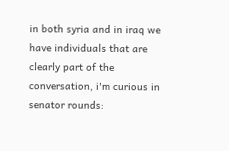in both syria and in iraq we have individuals that are clearly part of the conversation, i'm curious in senator rounds: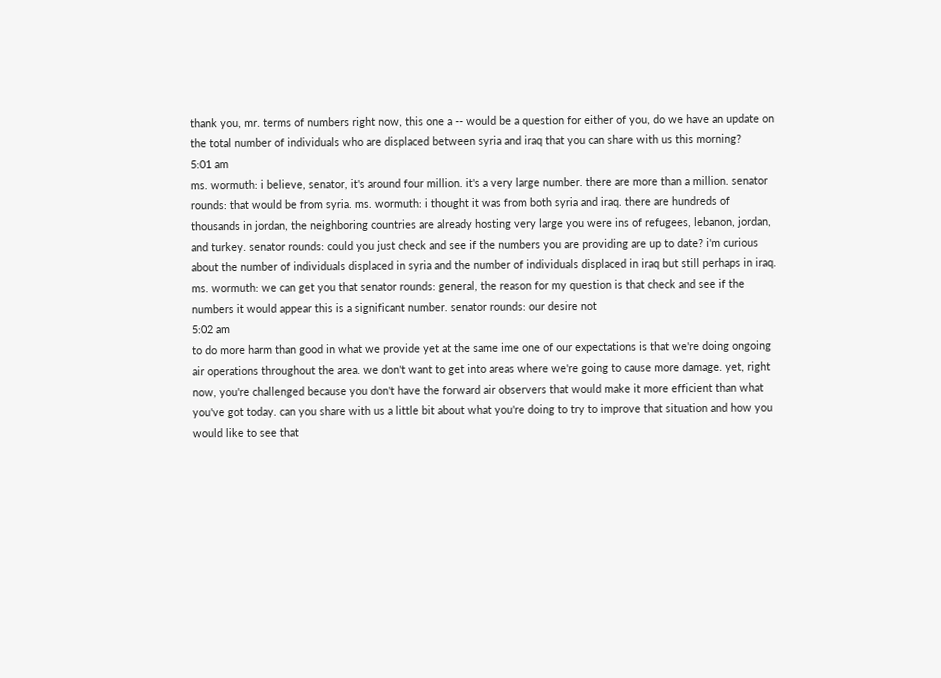thank you, mr. terms of numbers right now, this one a -- would be a question for either of you, do we have an update on the total number of individuals who are displaced between syria and iraq that you can share with us this morning?
5:01 am
ms. wormuth: i believe, senator, it's around four million. it's a very large number. there are more than a million. senator rounds: that would be from syria. ms. wormuth: i thought it was from both syria and iraq. there are hundreds of thousands in jordan, the neighboring countries are already hosting very large you were ins of refugees, lebanon, jordan, and turkey. senator rounds: could you just check and see if the numbers you are providing are up to date? i'm curious about the number of individuals displaced in syria and the number of individuals displaced in iraq but still perhaps in iraq. ms. wormuth: we can get you that senator rounds: general, the reason for my question is that check and see if the numbers it would appear this is a significant number. senator rounds: our desire not
5:02 am
to do more harm than good in what we provide yet at the same ime one of our expectations is that we're doing ongoing air operations throughout the area. we don't want to get into areas where we're going to cause more damage. yet, right now, you're challenged because you don't have the forward air observers that would make it more efficient than what you've got today. can you share with us a little bit about what you're doing to try to improve that situation and how you would like to see that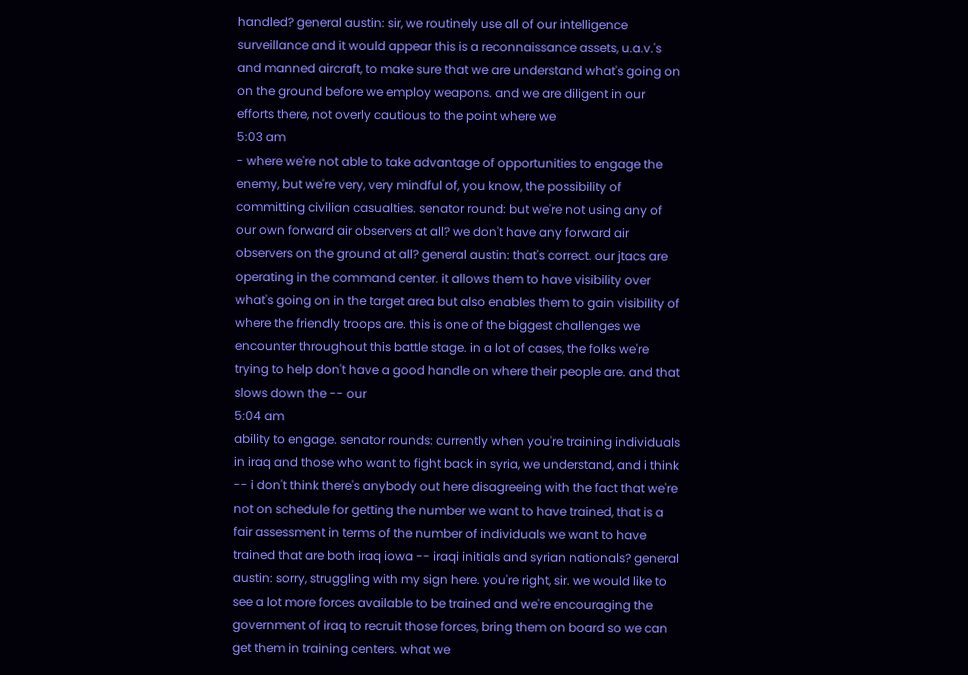handled? general austin: sir, we routinely use all of our intelligence surveillance and it would appear this is a reconnaissance assets, u.a.v.'s and manned aircraft, to make sure that we are understand what's going on on the ground before we employ weapons. and we are diligent in our efforts there, not overly cautious to the point where we
5:03 am
- where we're not able to take advantage of opportunities to engage the enemy, but we're very, very mindful of, you know, the possibility of committing civilian casualties. senator round: but we're not using any of our own forward air observers at all? we don't have any forward air observers on the ground at all? general austin: that's correct. our jtacs are operating in the command center. it allows them to have visibility over what's going on in the target area but also enables them to gain visibility of where the friendly troops are. this is one of the biggest challenges we encounter throughout this battle stage. in a lot of cases, the folks we're trying to help don't have a good handle on where their people are. and that slows down the -- our
5:04 am
ability to engage. senator rounds: currently when you're training individuals in iraq and those who want to fight back in syria, we understand, and i think -- i don't think there's anybody out here disagreeing with the fact that we're not on schedule for getting the number we want to have trained, that is a fair assessment in terms of the number of individuals we want to have trained that are both iraq iowa -- iraqi initials and syrian nationals? general austin: sorry, struggling with my sign here. you're right, sir. we would like to see a lot more forces available to be trained and we're encouraging the government of iraq to recruit those forces, bring them on board so we can get them in training centers. what we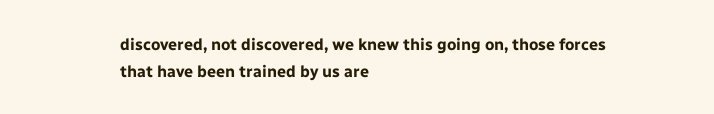discovered, not discovered, we knew this going on, those forces that have been trained by us are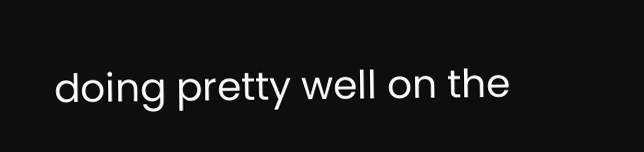doing pretty well on the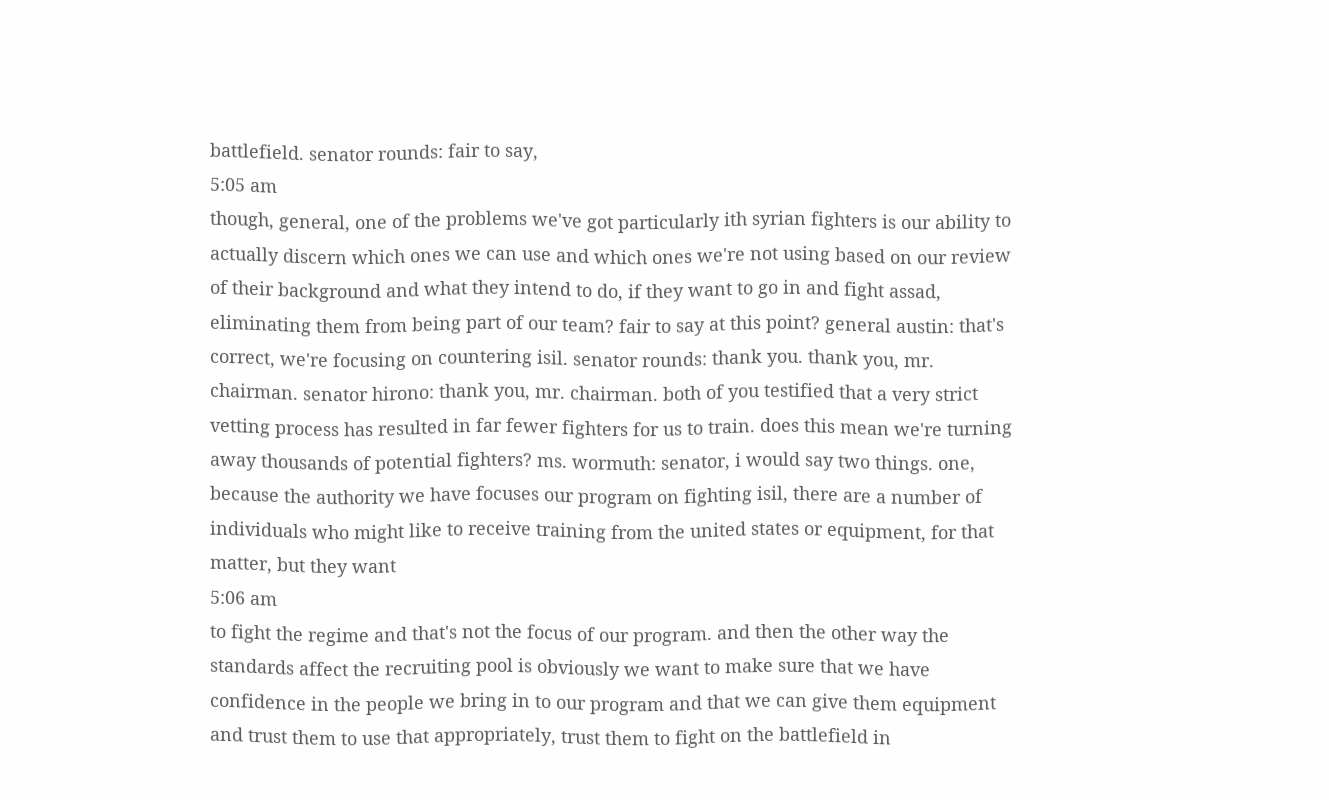battlefield. senator rounds: fair to say,
5:05 am
though, general, one of the problems we've got particularly ith syrian fighters is our ability to actually discern which ones we can use and which ones we're not using based on our review of their background and what they intend to do, if they want to go in and fight assad, eliminating them from being part of our team? fair to say at this point? general austin: that's correct, we're focusing on countering isil. senator rounds: thank you. thank you, mr. chairman. senator hirono: thank you, mr. chairman. both of you testified that a very strict vetting process has resulted in far fewer fighters for us to train. does this mean we're turning away thousands of potential fighters? ms. wormuth: senator, i would say two things. one, because the authority we have focuses our program on fighting isil, there are a number of individuals who might like to receive training from the united states or equipment, for that matter, but they want
5:06 am
to fight the regime and that's not the focus of our program. and then the other way the standards affect the recruiting pool is obviously we want to make sure that we have confidence in the people we bring in to our program and that we can give them equipment and trust them to use that appropriately, trust them to fight on the battlefield in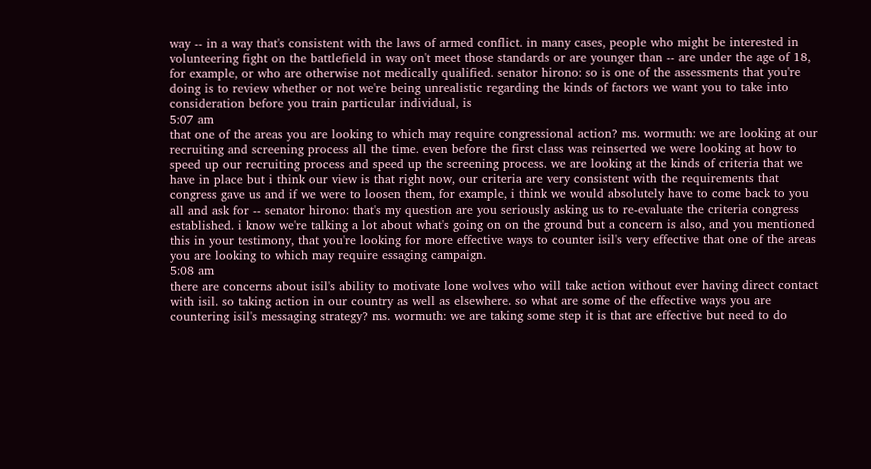way -- in a way that's consistent with the laws of armed conflict. in many cases, people who might be interested in volunteering fight on the battlefield in way on't meet those standards or are younger than -- are under the age of 18, for example, or who are otherwise not medically qualified. senator hirono: so is one of the assessments that you're doing is to review whether or not we're being unrealistic regarding the kinds of factors we want you to take into consideration before you train particular individual, is
5:07 am
that one of the areas you are looking to which may require congressional action? ms. wormuth: we are looking at our recruiting and screening process all the time. even before the first class was reinserted we were looking at how to speed up our recruiting process and speed up the screening process. we are looking at the kinds of criteria that we have in place but i think our view is that right now, our criteria are very consistent with the requirements that congress gave us and if we were to loosen them, for example, i think we would absolutely have to come back to you all and ask for -- senator hirono: that's my question are you seriously asking us to re-evaluate the criteria congress established. i know we're talking a lot about what's going on on the ground but a concern is also, and you mentioned this in your testimony, that you're looking for more effective ways to counter isil's very effective that one of the areas you are looking to which may require essaging campaign.
5:08 am
there are concerns about isil's ability to motivate lone wolves who will take action without ever having direct contact with isil. so taking action in our country as well as elsewhere. so what are some of the effective ways you are countering isil's messaging strategy? ms. wormuth: we are taking some step it is that are effective but need to do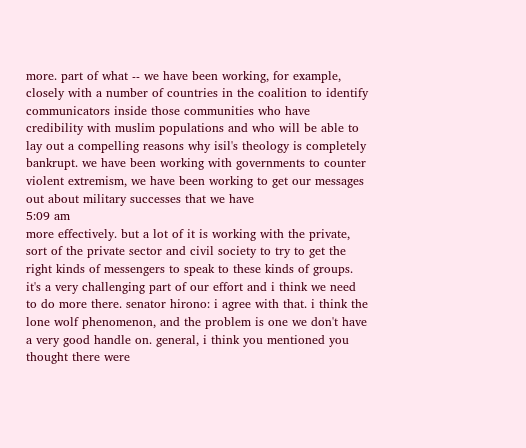more. part of what -- we have been working, for example, closely with a number of countries in the coalition to identify communicators inside those communities who have credibility with muslim populations and who will be able to lay out a compelling reasons why isil's theology is completely bankrupt. we have been working with governments to counter violent extremism, we have been working to get our messages out about military successes that we have
5:09 am
more effectively. but a lot of it is working with the private, sort of the private sector and civil society to try to get the right kinds of messengers to speak to these kinds of groups. it's a very challenging part of our effort and i think we need to do more there. senator hirono: i agree with that. i think the lone wolf phenomenon, and the problem is one we don't have a very good handle on. general, i think you mentioned you thought there were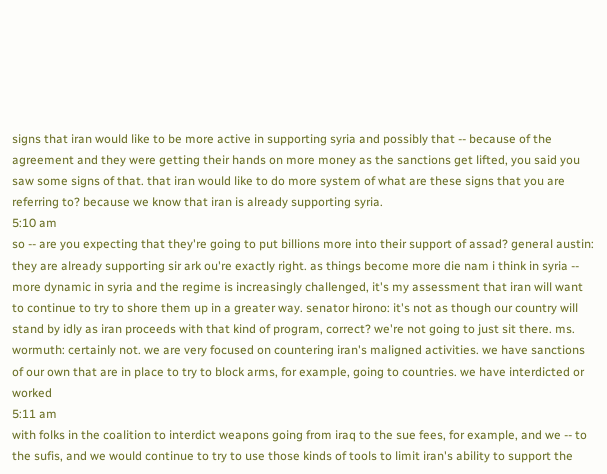signs that iran would like to be more active in supporting syria and possibly that -- because of the agreement and they were getting their hands on more money as the sanctions get lifted, you said you saw some signs of that. that iran would like to do more system of what are these signs that you are referring to? because we know that iran is already supporting syria.
5:10 am
so -- are you expecting that they're going to put billions more into their support of assad? general austin: they are already supporting sir ark ou're exactly right. as things become more die nam i think in syria -- more dynamic in syria and the regime is increasingly challenged, it's my assessment that iran will want to continue to try to shore them up in a greater way. senator hirono: it's not as though our country will stand by idly as iran proceeds with that kind of program, correct? we're not going to just sit there. ms. wormuth: certainly not. we are very focused on countering iran's maligned activities. we have sanctions of our own that are in place to try to block arms, for example, going to countries. we have interdicted or worked
5:11 am
with folks in the coalition to interdict weapons going from iraq to the sue fees, for example, and we -- to the sufis, and we would continue to try to use those kinds of tools to limit iran's ability to support the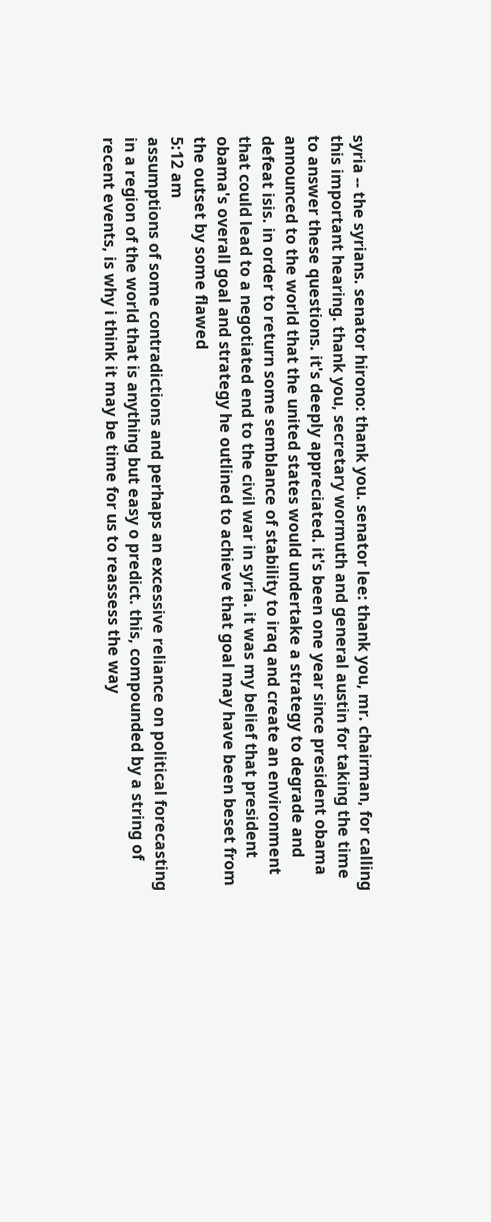syria -- the syrians. senator hirono: thank you. senator lee: thank you, mr. chairman, for calling this important hearing. thank you, secretary wormuth and general austin for taking the time to answer these questions. it's deeply appreciated. it's been one year since president obama announced to the world that the united states would undertake a strategy to degrade and defeat isis. in order to return some semblance of stability to iraq and create an environment that could lead to a negotiated end to the civil war in syria. it was my belief that president obama's overall goal and strategy he outlined to achieve that goal may have been beset from the outset by some flawed
5:12 am
assumptions of some contradictions and perhaps an excessive reliance on political forecasting in a region of the world that is anything but easy o predict. this, compounded by a string of recent events, is why i think it may be time for us to reassess the way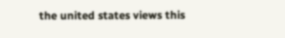the united states views this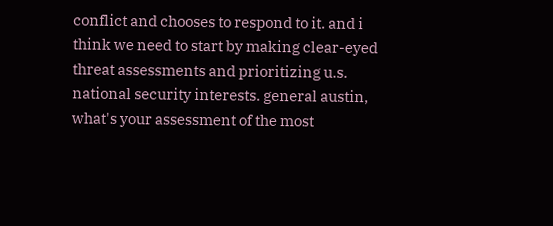conflict and chooses to respond to it. and i think we need to start by making clear-eyed threat assessments and prioritizing u.s. national security interests. general austin, what's your assessment of the most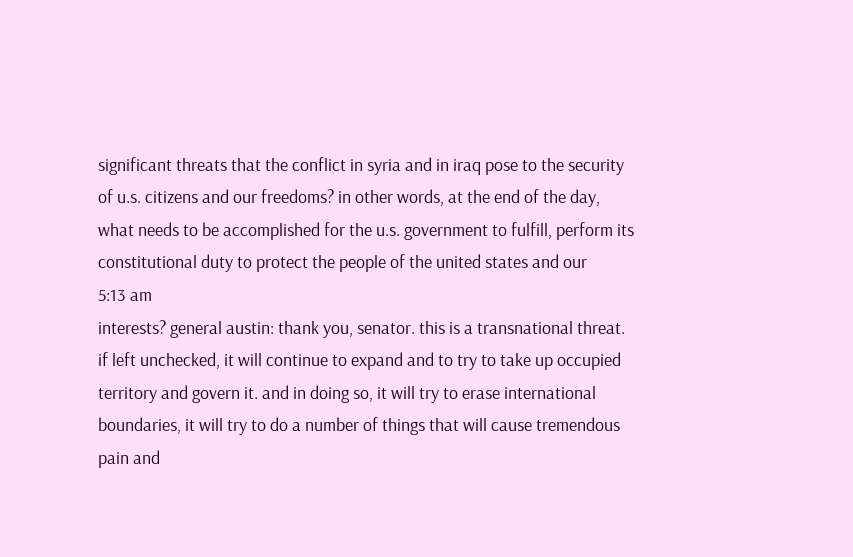significant threats that the conflict in syria and in iraq pose to the security of u.s. citizens and our freedoms? in other words, at the end of the day, what needs to be accomplished for the u.s. government to fulfill, perform its constitutional duty to protect the people of the united states and our
5:13 am
interests? general austin: thank you, senator. this is a transnational threat. if left unchecked, it will continue to expand and to try to take up occupied territory and govern it. and in doing so, it will try to erase international boundaries, it will try to do a number of things that will cause tremendous pain and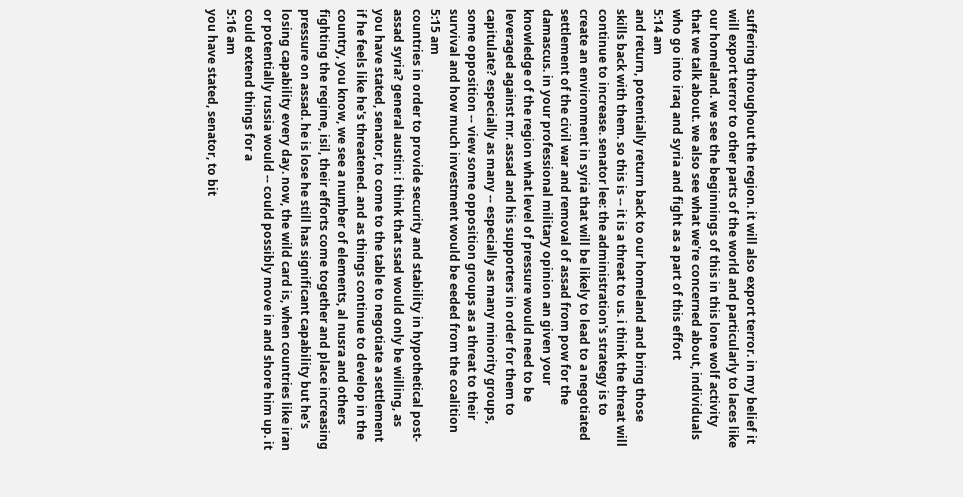suffering throughout the region. it will also export terror. in my belief it will export terror to other parts of the world and particularly to laces like our homeland. we see the beginnings of this in this lone wolf activity that we talk about. we also see what we're concerned about, individuals who go into iraq and syria and fight as a part of this effort
5:14 am
and return, potentially return back to our homeland and bring those skills back with them. so this is -- it is a threat to us. i think the threat will continue to increase. senator lee: the administration's strategy is to create an environment in syria that will be likely to lead to a negotiated settlement of the civil war and removal of assad from pow for the damascus. in your professional military opinion an given your knowledge of the region what level of pressure would need to be leveraged against mr. assad and his supporters in order for them to capitulate? especially as many -- especially as many minority groups, some opposition -- view some opposition groups as a threat to their survival and how much investment would be eeded from the coalition
5:15 am
countries in order to provide security and stability in hypothetical post-assad syria? general austin: i think that ssad would only be willing, as you have stated, senator, to come to the table to negotiate a settlement if he feels like he's threatened. and as things continue to develop in the country, you know, we see a number of elements, al nusra and others fighting the regime, isil, their efforts come together and place increasing pressure on assad. he is lose he still has significant capability but he's losing capability every day. now, the wild card is, when countries like iran or potentially russia would -- could possibly move in and shore him up. it could extend things for a
5:16 am
you have stated, senator, to bit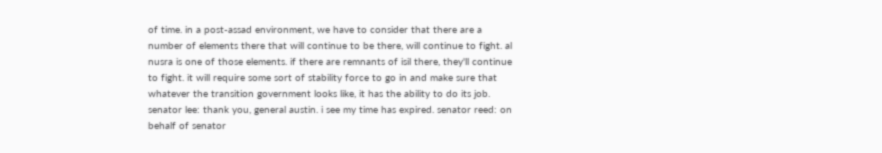of time. in a post-assad environment, we have to consider that there are a number of elements there that will continue to be there, will continue to fight. al nusra is one of those elements. if there are remnants of isil there, they'll continue to fight. it will require some sort of stability force to go in and make sure that whatever the transition government looks like, it has the ability to do its job. senator lee: thank you, general austin. i see my time has expired. senator reed: on behalf of senator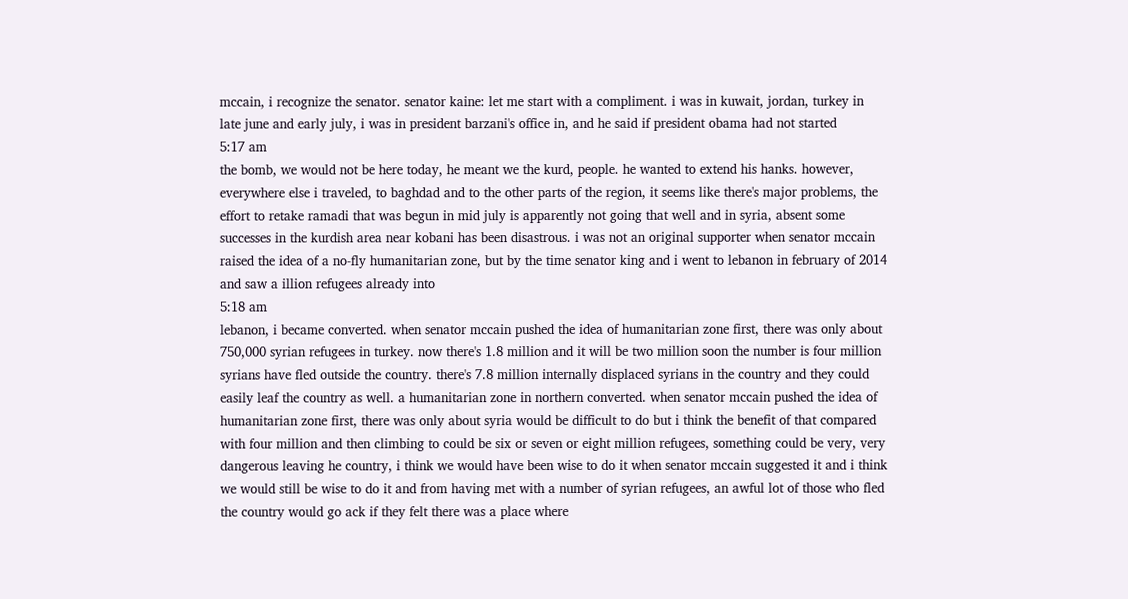mccain, i recognize the senator. senator kaine: let me start with a compliment. i was in kuwait, jordan, turkey in late june and early july, i was in president barzani's office in, and he said if president obama had not started
5:17 am
the bomb, we would not be here today, he meant we the kurd, people. he wanted to extend his hanks. however, everywhere else i traveled, to baghdad and to the other parts of the region, it seems like there's major problems, the effort to retake ramadi that was begun in mid july is apparently not going that well and in syria, absent some successes in the kurdish area near kobani has been disastrous. i was not an original supporter when senator mccain raised the idea of a no-fly humanitarian zone, but by the time senator king and i went to lebanon in february of 2014 and saw a illion refugees already into
5:18 am
lebanon, i became converted. when senator mccain pushed the idea of humanitarian zone first, there was only about 750,000 syrian refugees in turkey. now there's 1.8 million and it will be two million soon the number is four million syrians have fled outside the country. there's 7.8 million internally displaced syrians in the country and they could easily leaf the country as well. a humanitarian zone in northern converted. when senator mccain pushed the idea of humanitarian zone first, there was only about syria would be difficult to do but i think the benefit of that compared with four million and then climbing to could be six or seven or eight million refugees, something could be very, very dangerous leaving he country, i think we would have been wise to do it when senator mccain suggested it and i think we would still be wise to do it and from having met with a number of syrian refugees, an awful lot of those who fled the country would go ack if they felt there was a place where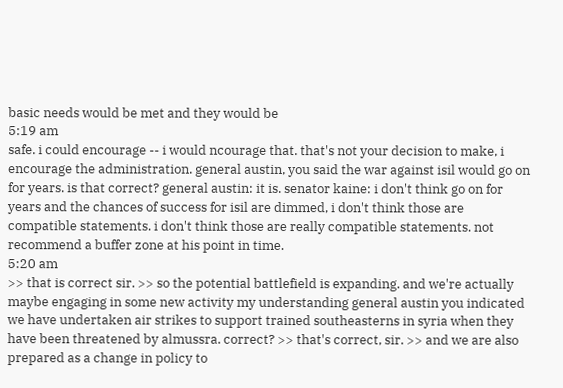basic needs would be met and they would be
5:19 am
safe. i could encourage -- i would ncourage that. that's not your decision to make, i encourage the administration. general austin, you said the war against isil would go on for years. is that correct? general austin: it is. senator kaine: i don't think go on for years and the chances of success for isil are dimmed, i don't think those are compatible statements. i don't think those are really compatible statements. not recommend a buffer zone at his point in time.
5:20 am
>> that is correct sir. >> so the potential battlefield is expanding. and we're actually maybe engaging in some new activity my understanding general austin you indicated we have undertaken air strikes to support trained southeasterns in syria when they have been threatened by almussra. correct? >> that's correct, sir. >> and we are also prepared as a change in policy to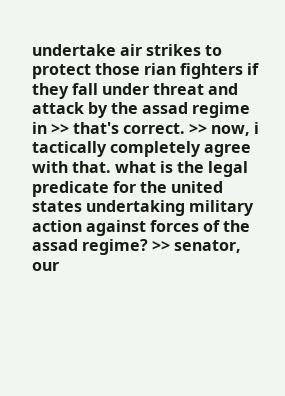undertake air strikes to protect those rian fighters if they fall under threat and attack by the assad regime in >> that's correct. >> now, i tactically completely agree with that. what is the legal predicate for the united states undertaking military action against forces of the assad regime? >> senator, our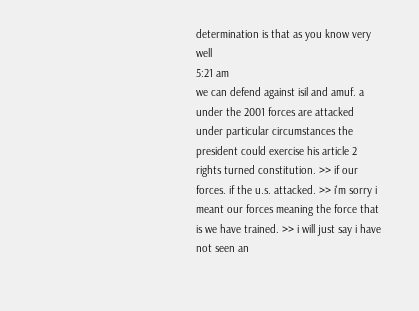determination is that as you know very well
5:21 am
we can defend against isil and amuf. a under the 2001 forces are attacked under particular circumstances the president could exercise his article 2 rights turned constitution. >> if our forces. if the u.s. attacked. >> i'm sorry i meant our forces meaning the force that is we have trained. >> i will just say i have not seen an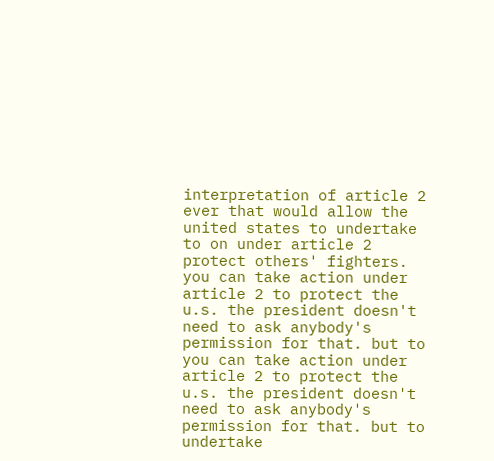interpretation of article 2 ever that would allow the united states to undertake to on under article 2 protect others' fighters. you can take action under article 2 to protect the u.s. the president doesn't need to ask anybody's permission for that. but to you can take action under article 2 to protect the u.s. the president doesn't need to ask anybody's permission for that. but to undertake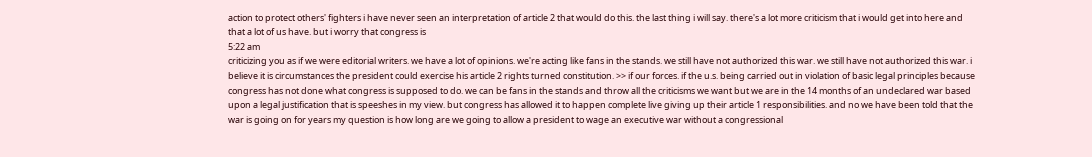action to protect others' fighters i have never seen an interpretation of article 2 that would do this. the last thing i will say. there's a lot more criticism that i would get into here and that a lot of us have. but i worry that congress is
5:22 am
criticizing you as if we were editorial writers. we have a lot of opinions. we're acting like fans in the stands. we still have not authorized this war. we still have not authorized this war. i believe it is circumstances the president could exercise his article 2 rights turned constitution. >> if our forces. if the u.s. being carried out in violation of basic legal principles because congress has not done what congress is supposed to do. we can be fans in the stands and throw all the criticisms we want but we are in the 14 months of an undeclared war based upon a legal justification that is speeshes in my view. but congress has allowed it to happen complete live giving up their article 1 responsibilities. and no we have been told that the war is going on for years my question is how long are we going to allow a president to wage an executive war without a congressional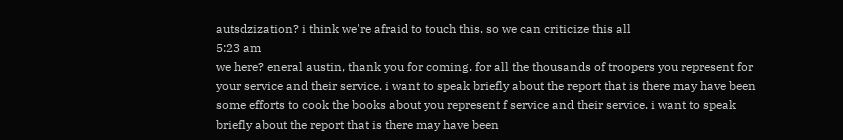autsdzization? i think we're afraid to touch this. so we can criticize this all
5:23 am
we here? eneral austin, thank you for coming. for all the thousands of troopers you represent for your service and their service. i want to speak briefly about the report that is there may have been some efforts to cook the books about you represent f service and their service. i want to speak briefly about the report that is there may have been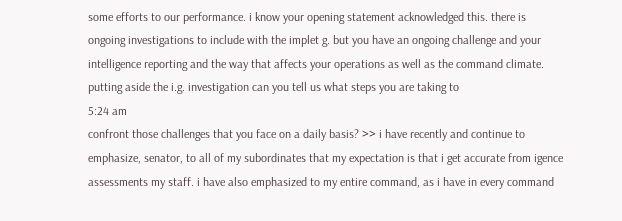some efforts to our performance. i know your opening statement acknowledged this. there is ongoing investigations to include with the implet g. but you have an ongoing challenge and your intelligence reporting and the way that affects your operations as well as the command climate. putting aside the i.g. investigation can you tell us what steps you are taking to
5:24 am
confront those challenges that you face on a daily basis? >> i have recently and continue to emphasize, senator, to all of my subordinates that my expectation is that i get accurate from igence assessments my staff. i have also emphasized to my entire command, as i have in every command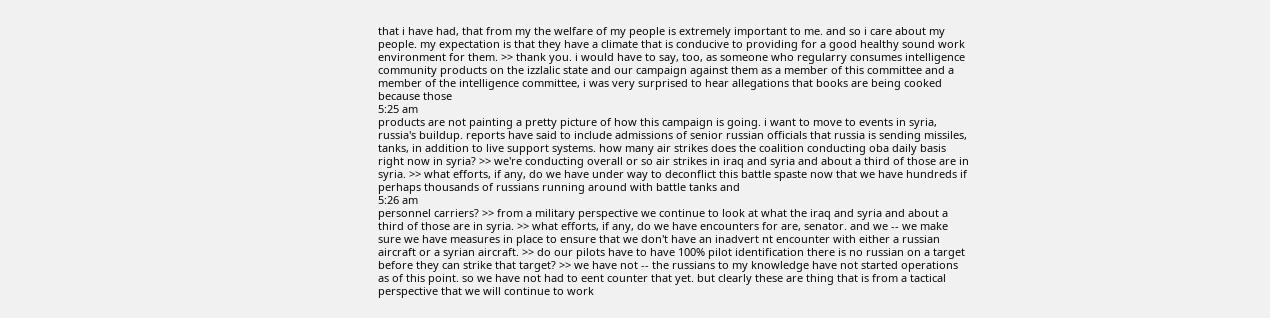that i have had, that from my the welfare of my people is extremely important to me. and so i care about my people. my expectation is that they have a climate that is conducive to providing for a good healthy sound work environment for them. >> thank you. i would have to say, too, as someone who regularry consumes intelligence community products on the izzlalic state and our campaign against them as a member of this committee and a member of the intelligence committee, i was very surprised to hear allegations that books are being cooked because those
5:25 am
products are not painting a pretty picture of how this campaign is going. i want to move to events in syria, russia's buildup. reports have said to include admissions of senior russian officials that russia is sending missiles, tanks, in addition to live support systems. how many air strikes does the coalition conducting oba daily basis right now in syria? >> we're conducting overall or so air strikes in iraq and syria and about a third of those are in syria. >> what efforts, if any, do we have under way to deconflict this battle spaste now that we have hundreds if perhaps thousands of russians running around with battle tanks and
5:26 am
personnel carriers? >> from a military perspective we continue to look at what the iraq and syria and about a third of those are in syria. >> what efforts, if any, do we have encounters for are, senator. and we -- we make sure we have measures in place to ensure that we don't have an inadvert nt encounter with either a russian aircraft or a syrian aircraft. >> do our pilots have to have 100% pilot identification there is no russian on a target before they can strike that target? >> we have not -- the russians to my knowledge have not started operations as of this point. so we have not had to eent counter that yet. but clearly these are thing that is from a tactical perspective that we will continue to work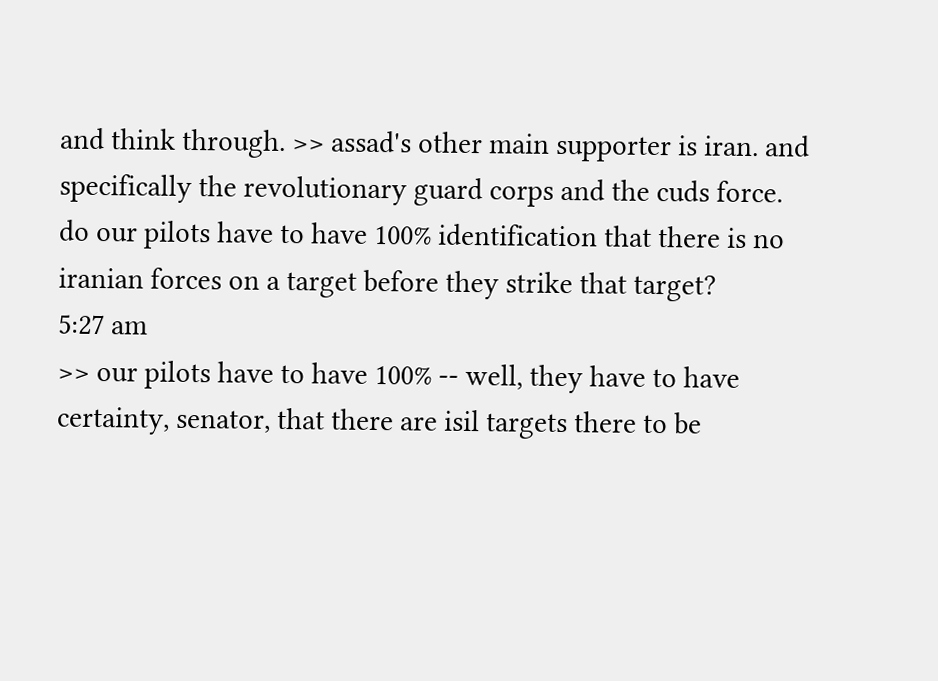and think through. >> assad's other main supporter is iran. and specifically the revolutionary guard corps and the cuds force. do our pilots have to have 100% identification that there is no iranian forces on a target before they strike that target?
5:27 am
>> our pilots have to have 100% -- well, they have to have certainty, senator, that there are isil targets there to be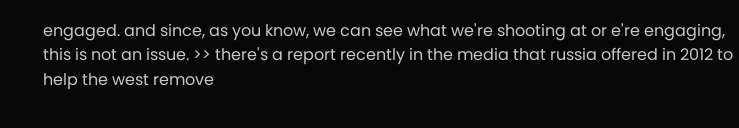engaged. and since, as you know, we can see what we're shooting at or e're engaging, this is not an issue. >> there's a report recently in the media that russia offered in 2012 to help the west remove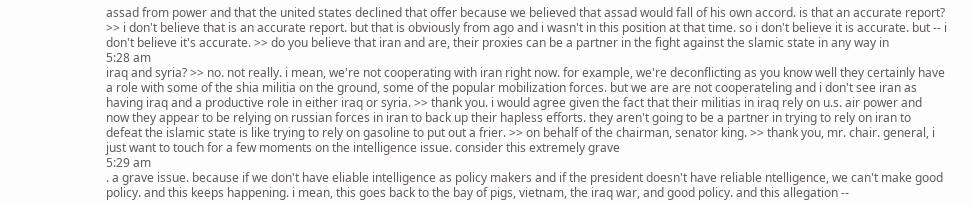assad from power and that the united states declined that offer because we believed that assad would fall of his own accord. is that an accurate report? >> i don't believe that is an accurate report. but that is obviously from ago and i wasn't in this position at that time. so i don't believe it is accurate. but -- i don't believe it's accurate. >> do you believe that iran and are, their proxies can be a partner in the fight against the slamic state in any way in
5:28 am
iraq and syria? >> no. not really. i mean, we're not cooperating with iran right now. for example, we're deconflicting as you know well they certainly have a role with some of the shia militia on the ground, some of the popular mobilization forces. but we are are not cooperateling and i don't see iran as having iraq and a productive role in either iraq or syria. >> thank you. i would agree given the fact that their militias in iraq rely on u.s. air power and now they appear to be relying on russian forces in iran to back up their hapless efforts. they aren't going to be a partner in trying to rely on iran to defeat the islamic state is like trying to rely on gasoline to put out a frier. >> on behalf of the chairman, senator king. >> thank you, mr. chair. general, i just want to touch for a few moments on the intelligence issue. consider this extremely grave
5:29 am
. a grave issue. because if we don't have eliable intelligence as policy makers and if the president doesn't have reliable ntelligence, we can't make good policy. and this keeps happening. i mean, this goes back to the bay of pigs, vietnam, the iraq war, and good policy. and this allegation --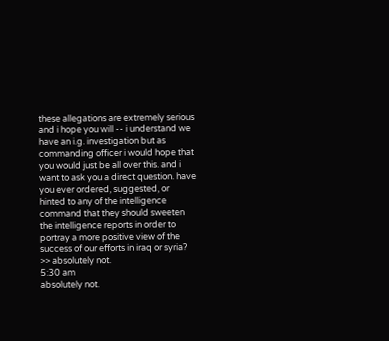these allegations are extremely serious and i hope you will -- i understand we have an i.g. investigation but as commanding officer i would hope that you would just be all over this. and i want to ask you a direct question. have you ever ordered, suggested, or hinted to any of the intelligence command that they should sweeten the intelligence reports in order to portray a more positive view of the success of our efforts in iraq or syria? >> absolutely not.
5:30 am
absolutely not.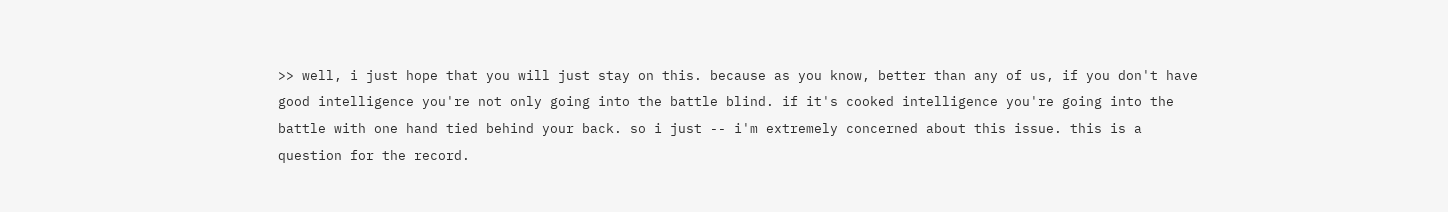>> well, i just hope that you will just stay on this. because as you know, better than any of us, if you don't have good intelligence you're not only going into the battle blind. if it's cooked intelligence you're going into the battle with one hand tied behind your back. so i just -- i'm extremely concerned about this issue. this is a question for the record.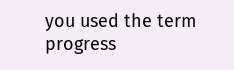you used the term progress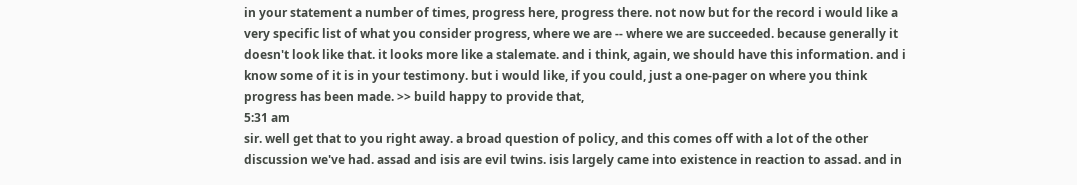in your statement a number of times, progress here, progress there. not now but for the record i would like a very specific list of what you consider progress, where we are -- where we are succeeded. because generally it doesn't look like that. it looks more like a stalemate. and i think, again, we should have this information. and i know some of it is in your testimony. but i would like, if you could, just a one-pager on where you think progress has been made. >> build happy to provide that,
5:31 am
sir. well get that to you right away. a broad question of policy, and this comes off with a lot of the other discussion we've had. assad and isis are evil twins. isis largely came into existence in reaction to assad. and in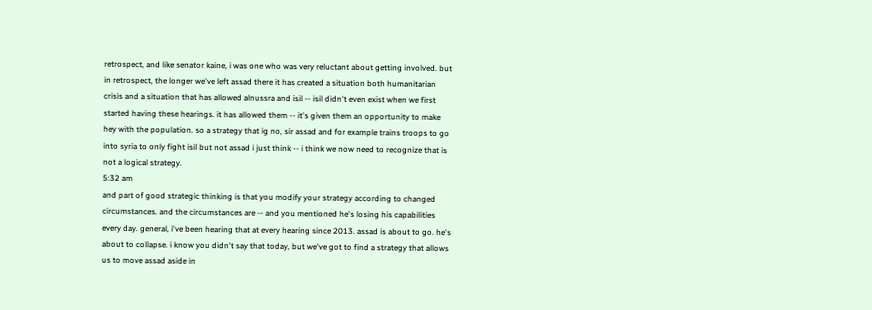retrospect, and like senator kaine, i was one who was very reluctant about getting involved. but in retrospect, the longer we've left assad there it has created a situation both humanitarian crisis and a situation that has allowed alnussra and isil -- isil didn't even exist when we first started having these hearings. it has allowed them -- it's given them an opportunity to make hey with the population. so a strategy that ig no, sir assad and for example trains troops to go into syria to only fight isil but not assad i just think -- i think we now need to recognize that is not a logical strategy.
5:32 am
and part of good strategic thinking is that you modify your strategy according to changed circumstances. and the circumstances are -- and you mentioned he's losing his capabilities every day. general, i've been hearing that at every hearing since 2013. assad is about to go. he's about to collapse. i know you didn't say that today, but we've got to find a strategy that allows us to move assad aside in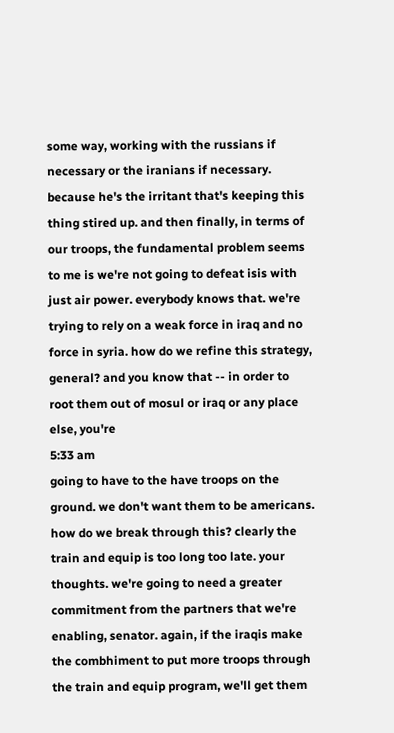some way, working with the russians if necessary or the iranians if necessary. because he's the irritant that's keeping this thing stired up. and then finally, in terms of our troops, the fundamental problem seems to me is we're not going to defeat isis with just air power. everybody knows that. we're trying to rely on a weak force in iraq and no force in syria. how do we refine this strategy, general? and you know that -- in order to root them out of mosul or iraq or any place else, you're
5:33 am
going to have to the have troops on the ground. we don't want them to be americans. how do we break through this? clearly the train and equip is too long too late. your thoughts. we're going to need a greater commitment from the partners that we're enabling, senator. again, if the iraqis make the combhiment to put more troops through the train and equip program, we'll get them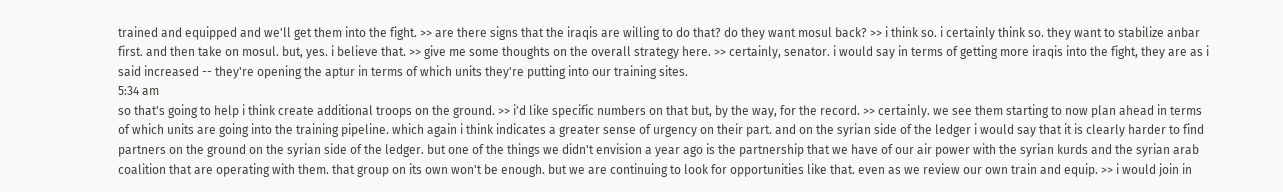trained and equipped and we'll get them into the fight. >> are there signs that the iraqis are willing to do that? do they want mosul back? >> i think so. i certainly think so. they want to stabilize anbar first. and then take on mosul. but, yes. i believe that. >> give me some thoughts on the overall strategy here. >> certainly, senator. i would say in terms of getting more iraqis into the fight, they are as i said increased -- they're opening the aptur in terms of which units they're putting into our training sites.
5:34 am
so that's going to help i think create additional troops on the ground. >> i'd like specific numbers on that but, by the way, for the record. >> certainly. we see them starting to now plan ahead in terms of which units are going into the training pipeline. which again i think indicates a greater sense of urgency on their part. and on the syrian side of the ledger i would say that it is clearly harder to find partners on the ground on the syrian side of the ledger. but one of the things we didn't envision a year ago is the partnership that we have of our air power with the syrian kurds and the syrian arab coalition that are operating with them. that group on its own won't be enough. but we are continuing to look for opportunities like that. even as we review our own train and equip. >> i would join in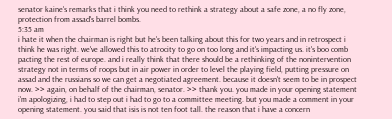senator kaine's remarks that i think you need to rethink a strategy about a safe zone, a no fly zone, protection from assad's barrel bombs.
5:35 am
i hate it when the chairman is right but he's been talking about this for two years and in retrospect i think he was right. we've allowed this to atrocity to go on too long and it's impacting us. it's boo comb pacting the rest of europe. and i really think that there should be a rethinking of the nonintervention strategy not in terms of roops but in air power in order to level the playing field, putting pressure on assad and the russians so we can get a negotiated agreement. because it doesn't seem to be in prospect now. >> again, on behalf of the chairman, senator. >> thank you. you made in your opening statement i'm apologizing, i had to step out i had to go to a committee meeting. but you made a comment in your opening statement. you said that isis is not ten foot tall. the reason that i have a concern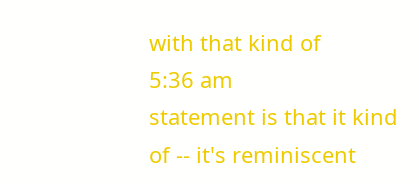with that kind of
5:36 am
statement is that it kind of -- it's reminiscent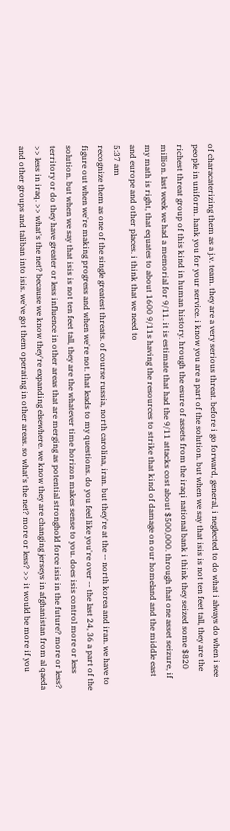of characaterizing them as a j.v. team. they are a very serious threat. before i go forward, general, i neglected to do what i always do when i see people in uniform. hank you for your service. i know you are a part of the solution. but when we say that isis is not ten feet tall, they are the richest threat group of this kind in human history. hrough the esure of assets from the iraqi national bank i think they seized some $820 million. last week we had a memorial for 9/11. it is estimate that had the 9/11 attacks cost about $500,000. through that one asset seizure, if my math is right, that equates to about 1600 9/11s having the resources to strike that kind of damage on our homeland and the middle east and europe and other places. i think that we need to
5:37 am
recognize them as one of the single greatest threats. of course russia, north carolina, iran. but they're at the -- north korea and iran. we have to figure out when we're making progress and when we're not. that leads to my questions. do you feel like you're over -- the last 24, 36 a part of the solution. but when we say that isis is not ten feet tall, they are the whatever time horizon makes sense to you. does isis control more or less territory or do they have greater or less influence in other areas that are merging as potential stronghold force isis in the future? more or less? >> less in iraq. >> what's the net? because we know they're expanding elsewhere. we know they are changing jerseys in afghanistan from al qaeda and other groups and taliban into isis. we've got them operating in other areas. so what's the net? more or less? >> it would be more if you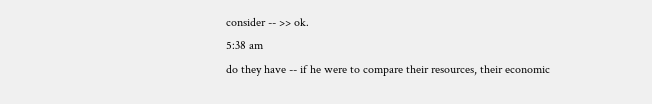consider -- >> ok.
5:38 am
do they have -- if he were to compare their resources, their economic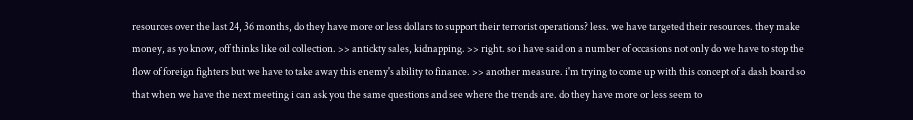resources over the last 24, 36 months, do they have more or less dollars to support their terrorist operations? less. we have targeted their resources. they make money, as yo know, off thinks like oil collection. >> antickty sales, kidnapping. >> right. so i have said on a number of occasions not only do we have to stop the flow of foreign fighters but we have to take away this enemy's ability to finance. >> another measure. i'm trying to come up with this concept of a dash board so that when we have the next meeting i can ask you the same questions and see where the trends are. do they have more or less seem to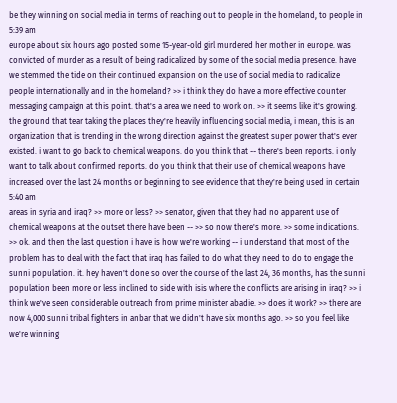be they winning on social media in terms of reaching out to people in the homeland, to people in
5:39 am
europe about six hours ago posted some 15-year-old girl murdered her mother in europe. was convicted of murder as a result of being radicalized by some of the social media presence. have we stemmed the tide on their continued expansion on the use of social media to radicalize people internationally and in the homeland? >> i think they do have a more effective counter messaging campaign at this point. that's a area we need to work on. >> it seems like it's growing. the ground that tear taking the places they're heavily influencing social media, i mean, this is an organization that is trending in the wrong direction against the greatest super power that's ever existed. i want to go back to chemical weapons. do you think that -- there's been reports. i only want to talk about confirmed reports. do you think that their use of chemical weapons have increased over the last 24 months or beginning to see evidence that they're being used in certain
5:40 am
areas in syria and iraq? >> more or less? >> senator, given that they had no apparent use of chemical weapons at the outset there have been -- >> so now there's more. >> some indications. >> ok. and then the last question i have is how we're working -- i understand that most of the problem has to deal with the fact that iraq has failed to do what they need to do to engage the sunni population. it. hey haven't done so over the course of the last 24, 36 months, has the sunni population been more or less inclined to side with isis where the conflicts are arising in iraq? >> i think we've seen considerable outreach from prime minister abadie. >> does it work? >> there are now 4,000 sunni tribal fighters in anbar that we didn't have six months ago. >> so you feel like we're winning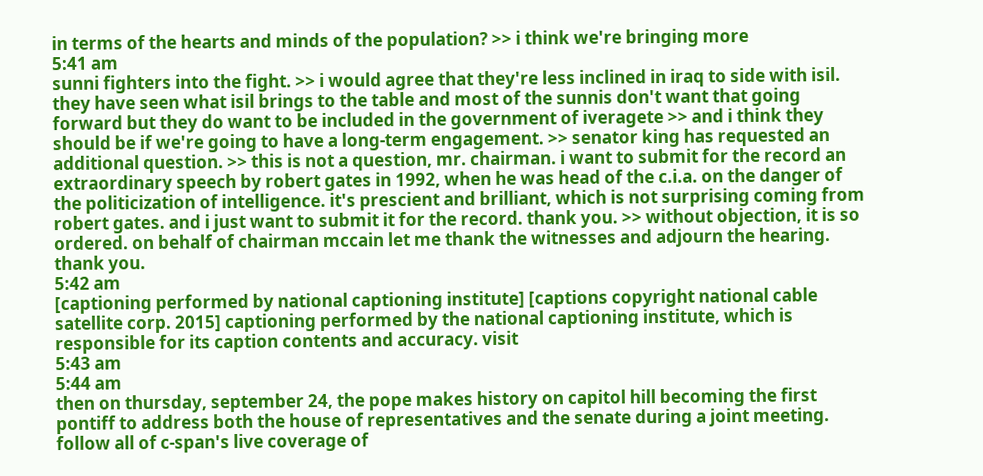in terms of the hearts and minds of the population? >> i think we're bringing more
5:41 am
sunni fighters into the fight. >> i would agree that they're less inclined in iraq to side with isil. they have seen what isil brings to the table and most of the sunnis don't want that going forward but they do want to be included in the government of iveragete >> and i think they should be if we're going to have a long-term engagement. >> senator king has requested an additional question. >> this is not a question, mr. chairman. i want to submit for the record an extraordinary speech by robert gates in 1992, when he was head of the c.i.a. on the danger of the politicization of intelligence. it's prescient and brilliant, which is not surprising coming from robert gates. and i just want to submit it for the record. thank you. >> without objection, it is so ordered. on behalf of chairman mccain let me thank the witnesses and adjourn the hearing. thank you.
5:42 am
[captioning performed by national captioning institute] [captions copyright national cable satellite corp. 2015] captioning performed by the national captioning institute, which is responsible for its caption contents and accuracy. visit
5:43 am
5:44 am
then on thursday, september 24, the pope makes history on capitol hill becoming the first pontiff to address both the house of representatives and the senate during a joint meeting. follow all of c-span's live coverage of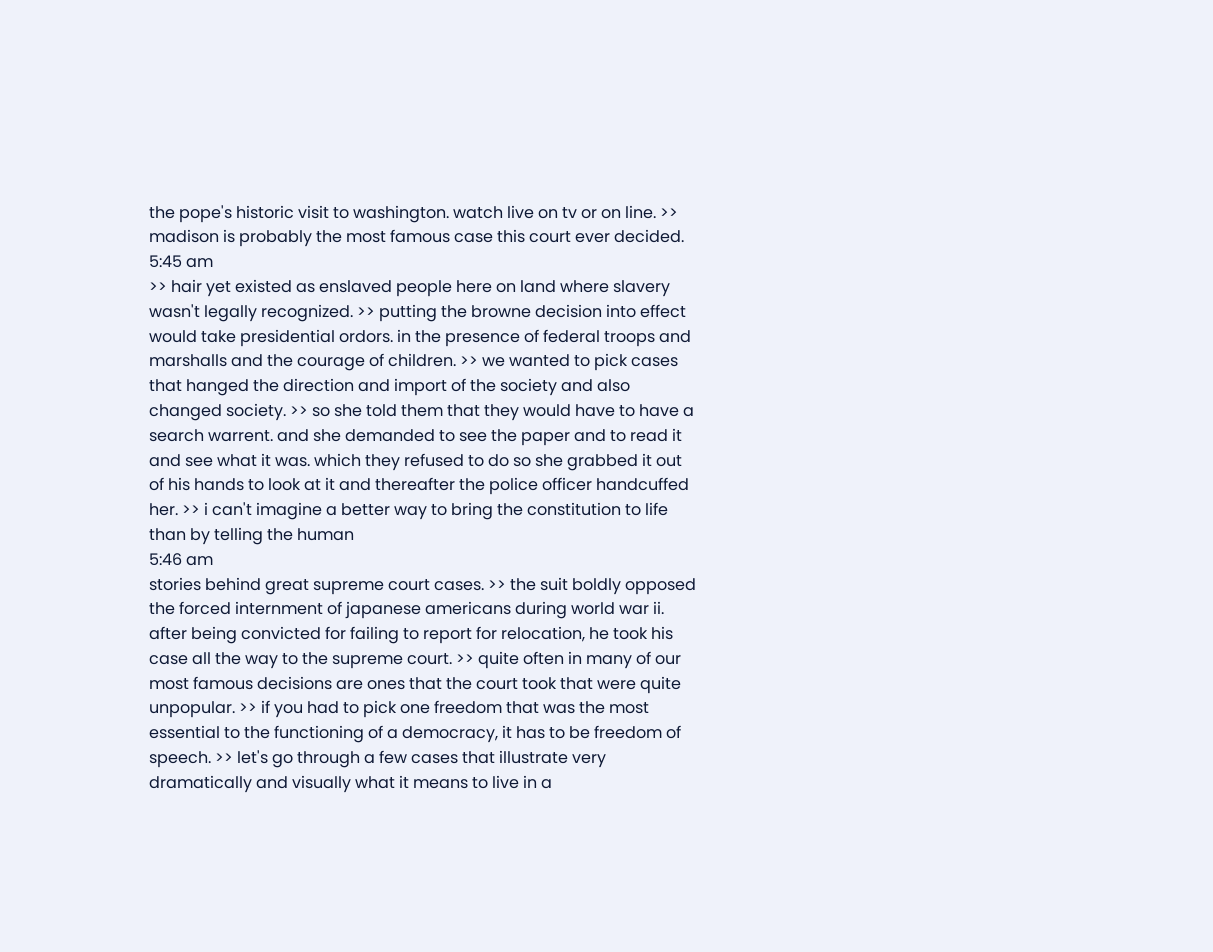the pope's historic visit to washington. watch live on tv or on line. >> madison is probably the most famous case this court ever decided.
5:45 am
>> hair yet existed as enslaved people here on land where slavery wasn't legally recognized. >> putting the browne decision into effect would take presidential ordors. in the presence of federal troops and marshalls and the courage of children. >> we wanted to pick cases that hanged the direction and import of the society and also changed society. >> so she told them that they would have to have a search warrent. and she demanded to see the paper and to read it and see what it was. which they refused to do so she grabbed it out of his hands to look at it and thereafter the police officer handcuffed her. >> i can't imagine a better way to bring the constitution to life than by telling the human
5:46 am
stories behind great supreme court cases. >> the suit boldly opposed the forced internment of japanese americans during world war ii. after being convicted for failing to report for relocation, he took his case all the way to the supreme court. >> quite often in many of our most famous decisions are ones that the court took that were quite unpopular. >> if you had to pick one freedom that was the most essential to the functioning of a democracy, it has to be freedom of speech. >> let's go through a few cases that illustrate very dramatically and visually what it means to live in a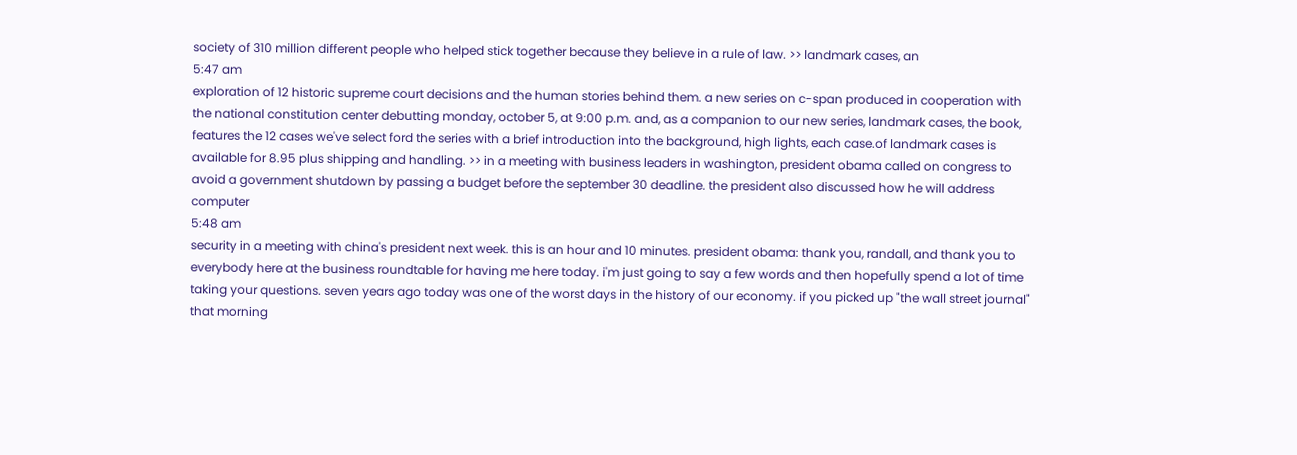society of 310 million different people who helped stick together because they believe in a rule of law. >> landmark cases, an
5:47 am
exploration of 12 historic supreme court decisions and the human stories behind them. a new series on c-span produced in cooperation with the national constitution center debutting monday, october 5, at 9:00 p.m. and, as a companion to our new series, landmark cases, the book, features the 12 cases we've select ford the series with a brief introduction into the background, high lights, each case.of landmark cases is available for 8.95 plus shipping and handling. >> in a meeting with business leaders in washington, president obama called on congress to avoid a government shutdown by passing a budget before the september 30 deadline. the president also discussed how he will address computer
5:48 am
security in a meeting with china's president next week. this is an hour and 10 minutes. president obama: thank you, randall, and thank you to everybody here at the business roundtable for having me here today. i'm just going to say a few words and then hopefully spend a lot of time taking your questions. seven years ago today was one of the worst days in the history of our economy. if you picked up "the wall street journal" that morning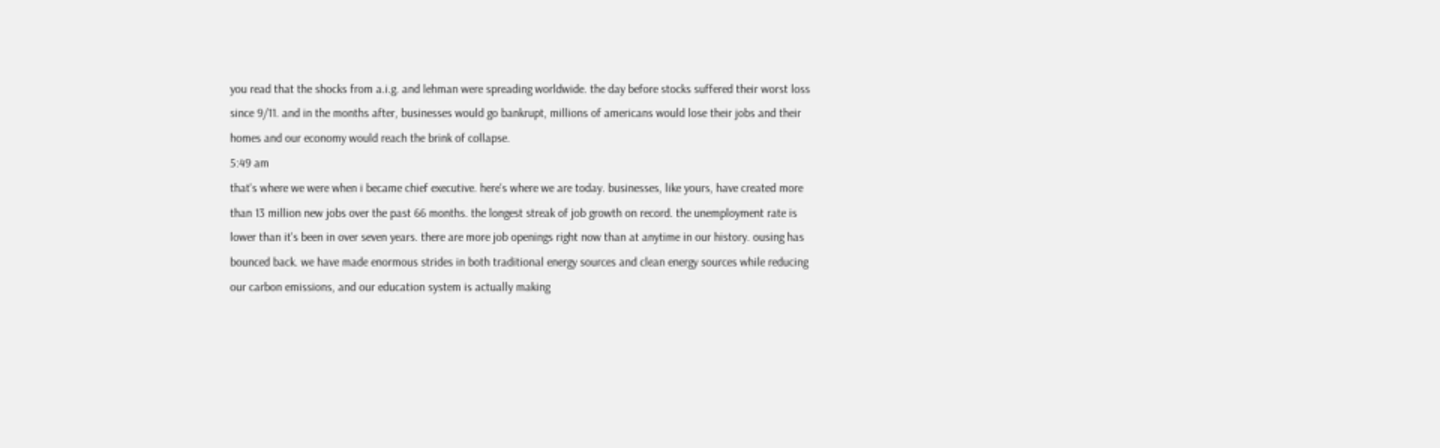you read that the shocks from a.i.g. and lehman were spreading worldwide. the day before stocks suffered their worst loss since 9/11. and in the months after, businesses would go bankrupt, millions of americans would lose their jobs and their homes and our economy would reach the brink of collapse.
5:49 am
that's where we were when i became chief executive. here's where we are today. businesses, like yours, have created more than 13 million new jobs over the past 66 months. the longest streak of job growth on record. the unemployment rate is lower than it's been in over seven years. there are more job openings right now than at anytime in our history. ousing has bounced back. we have made enormous strides in both traditional energy sources and clean energy sources while reducing our carbon emissions, and our education system is actually making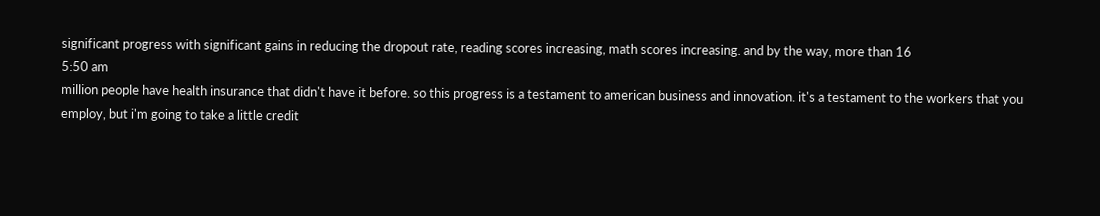significant progress with significant gains in reducing the dropout rate, reading scores increasing, math scores increasing. and by the way, more than 16
5:50 am
million people have health insurance that didn't have it before. so this progress is a testament to american business and innovation. it's a testament to the workers that you employ, but i'm going to take a little credit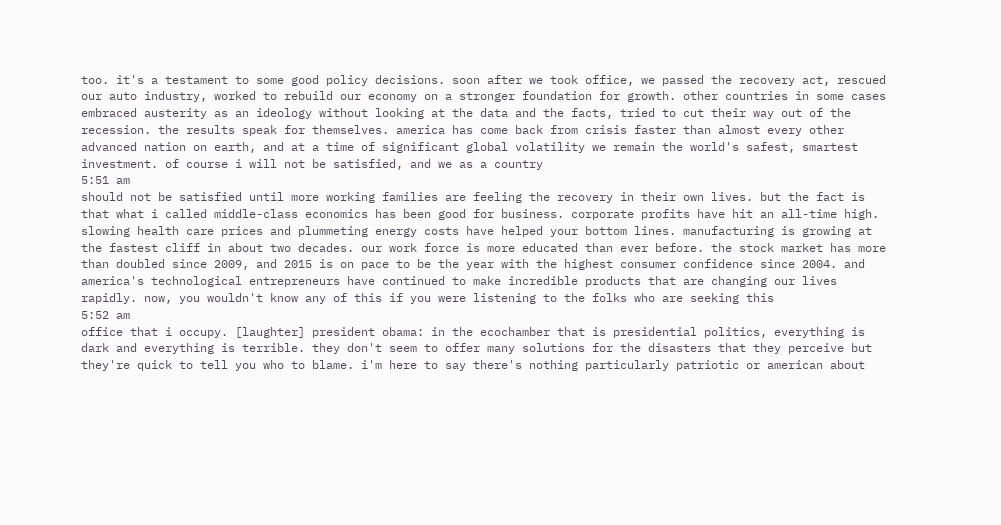too. it's a testament to some good policy decisions. soon after we took office, we passed the recovery act, rescued our auto industry, worked to rebuild our economy on a stronger foundation for growth. other countries in some cases embraced austerity as an ideology without looking at the data and the facts, tried to cut their way out of the recession. the results speak for themselves. america has come back from crisis faster than almost every other advanced nation on earth, and at a time of significant global volatility we remain the world's safest, smartest investment. of course i will not be satisfied, and we as a country
5:51 am
should not be satisfied until more working families are feeling the recovery in their own lives. but the fact is that what i called middle-class economics has been good for business. corporate profits have hit an all-time high. slowing health care prices and plummeting energy costs have helped your bottom lines. manufacturing is growing at the fastest cliff in about two decades. our work force is more educated than ever before. the stock market has more than doubled since 2009, and 2015 is on pace to be the year with the highest consumer confidence since 2004. and america's technological entrepreneurs have continued to make incredible products that are changing our lives rapidly. now, you wouldn't know any of this if you were listening to the folks who are seeking this
5:52 am
office that i occupy. [laughter] president obama: in the ecochamber that is presidential politics, everything is dark and everything is terrible. they don't seem to offer many solutions for the disasters that they perceive but they're quick to tell you who to blame. i'm here to say there's nothing particularly patriotic or american about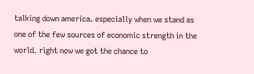talking down america. especially when we stand as one of the few sources of economic strength in the world. right now we got the chance to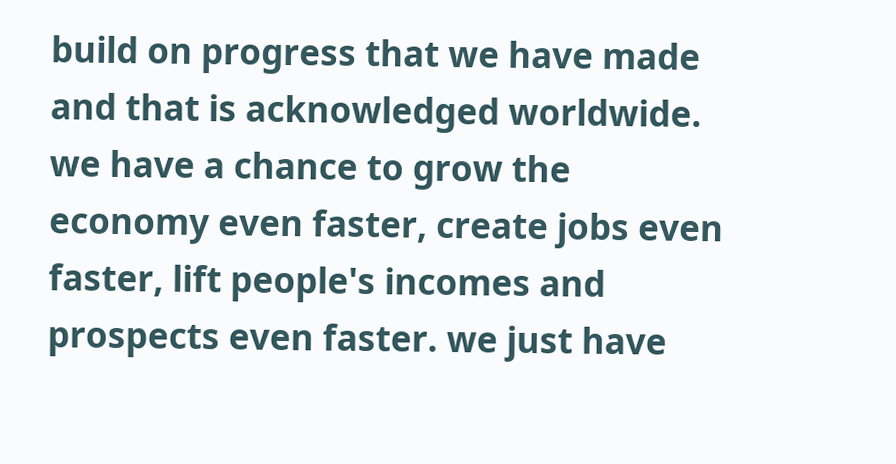build on progress that we have made and that is acknowledged worldwide. we have a chance to grow the economy even faster, create jobs even faster, lift people's incomes and prospects even faster. we just have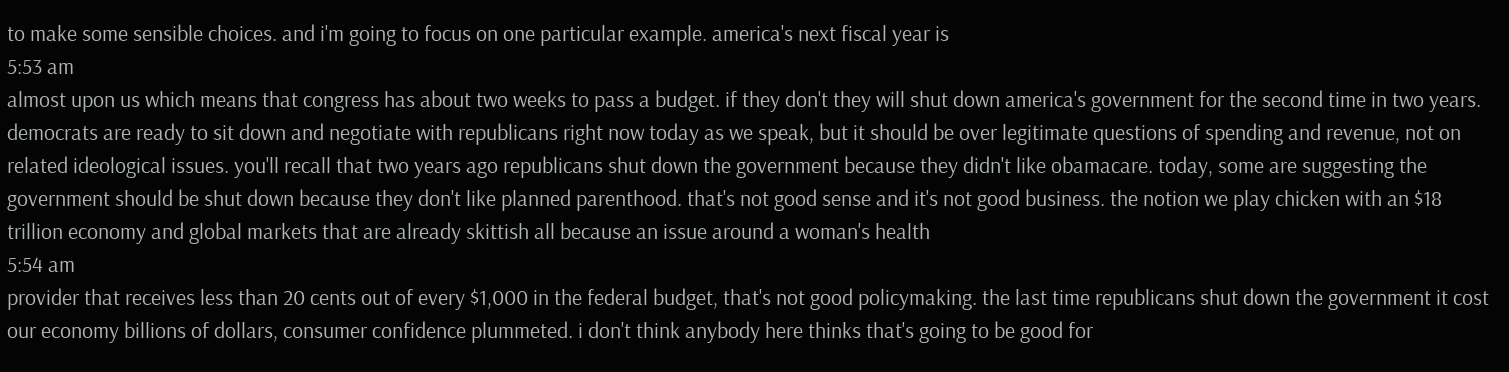to make some sensible choices. and i'm going to focus on one particular example. america's next fiscal year is
5:53 am
almost upon us which means that congress has about two weeks to pass a budget. if they don't they will shut down america's government for the second time in two years. democrats are ready to sit down and negotiate with republicans right now today as we speak, but it should be over legitimate questions of spending and revenue, not on related ideological issues. you'll recall that two years ago republicans shut down the government because they didn't like obamacare. today, some are suggesting the government should be shut down because they don't like planned parenthood. that's not good sense and it's not good business. the notion we play chicken with an $18 trillion economy and global markets that are already skittish all because an issue around a woman's health
5:54 am
provider that receives less than 20 cents out of every $1,000 in the federal budget, that's not good policymaking. the last time republicans shut down the government it cost our economy billions of dollars, consumer confidence plummeted. i don't think anybody here thinks that's going to be good for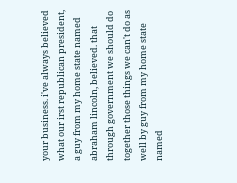your business. i've always believed what our irst republican president, a guy from my home state named abraham lincoln, believed. that through government we should do together those things we can't do as well by guy from my home state named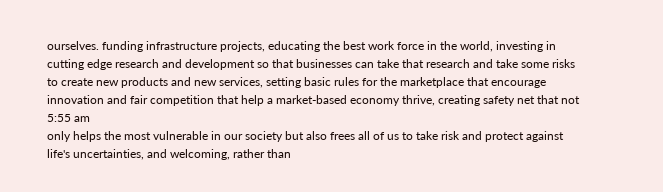ourselves. funding infrastructure projects, educating the best work force in the world, investing in cutting edge research and development so that businesses can take that research and take some risks to create new products and new services, setting basic rules for the marketplace that encourage innovation and fair competition that help a market-based economy thrive, creating safety net that not
5:55 am
only helps the most vulnerable in our society but also frees all of us to take risk and protect against life's uncertainties, and welcoming, rather than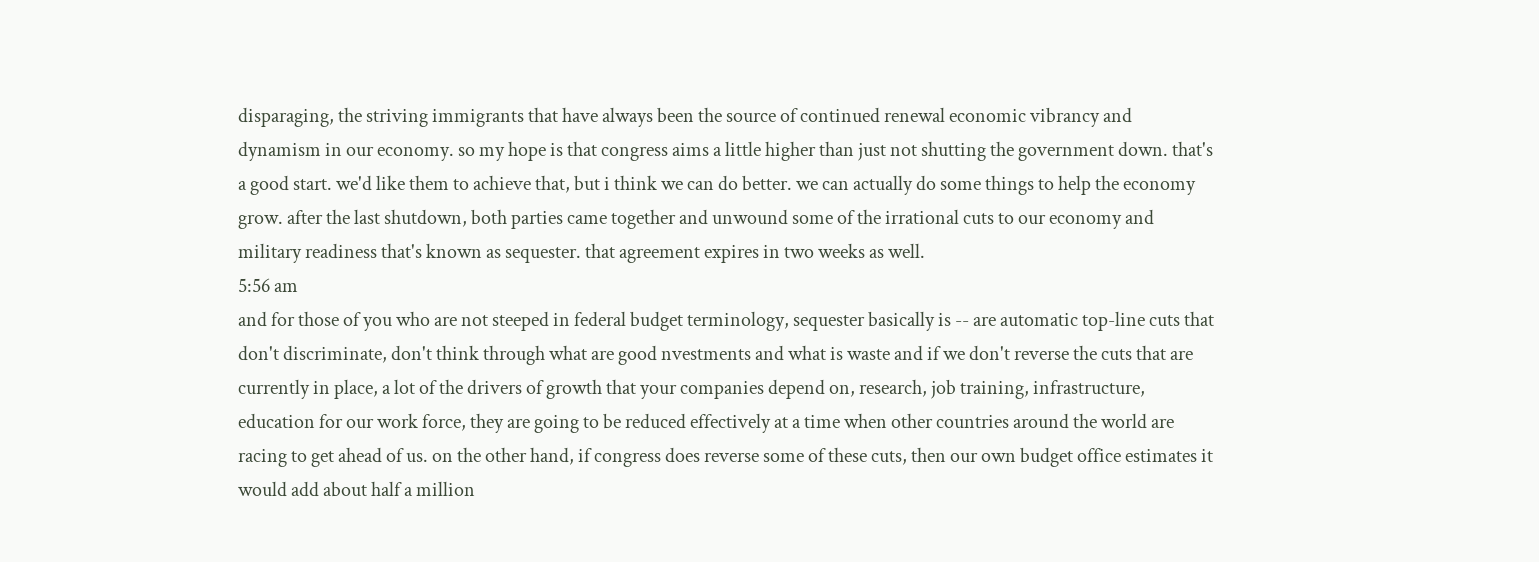disparaging, the striving immigrants that have always been the source of continued renewal economic vibrancy and dynamism in our economy. so my hope is that congress aims a little higher than just not shutting the government down. that's a good start. we'd like them to achieve that, but i think we can do better. we can actually do some things to help the economy grow. after the last shutdown, both parties came together and unwound some of the irrational cuts to our economy and military readiness that's known as sequester. that agreement expires in two weeks as well.
5:56 am
and for those of you who are not steeped in federal budget terminology, sequester basically is -- are automatic top-line cuts that don't discriminate, don't think through what are good nvestments and what is waste and if we don't reverse the cuts that are currently in place, a lot of the drivers of growth that your companies depend on, research, job training, infrastructure, education for our work force, they are going to be reduced effectively at a time when other countries around the world are racing to get ahead of us. on the other hand, if congress does reverse some of these cuts, then our own budget office estimates it would add about half a million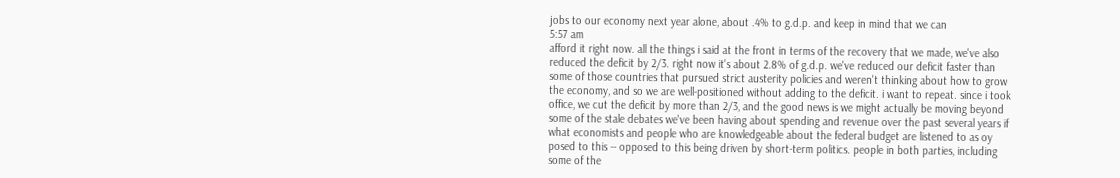jobs to our economy next year alone, about .4% to g.d.p. and keep in mind that we can
5:57 am
afford it right now. all the things i said at the front in terms of the recovery that we made, we've also reduced the deficit by 2/3. right now it's about 2.8% of g.d.p. we've reduced our deficit faster than some of those countries that pursued strict austerity policies and weren't thinking about how to grow the economy, and so we are well-positioned without adding to the deficit. i want to repeat. since i took office, we cut the deficit by more than 2/3, and the good news is we might actually be moving beyond some of the stale debates we've been having about spending and revenue over the past several years if what economists and people who are knowledgeable about the federal budget are listened to as oy posed to this -- opposed to this being driven by short-term politics. people in both parties, including some of the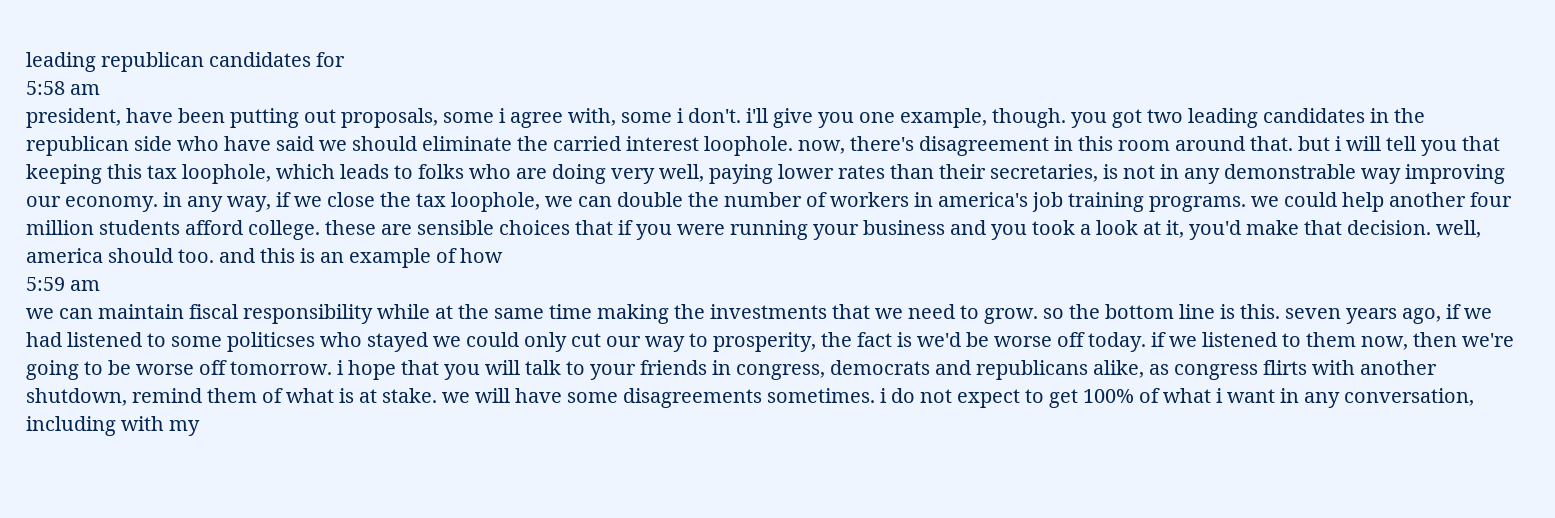leading republican candidates for
5:58 am
president, have been putting out proposals, some i agree with, some i don't. i'll give you one example, though. you got two leading candidates in the republican side who have said we should eliminate the carried interest loophole. now, there's disagreement in this room around that. but i will tell you that keeping this tax loophole, which leads to folks who are doing very well, paying lower rates than their secretaries, is not in any demonstrable way improving our economy. in any way, if we close the tax loophole, we can double the number of workers in america's job training programs. we could help another four million students afford college. these are sensible choices that if you were running your business and you took a look at it, you'd make that decision. well, america should too. and this is an example of how
5:59 am
we can maintain fiscal responsibility while at the same time making the investments that we need to grow. so the bottom line is this. seven years ago, if we had listened to some politicses who stayed we could only cut our way to prosperity, the fact is we'd be worse off today. if we listened to them now, then we're going to be worse off tomorrow. i hope that you will talk to your friends in congress, democrats and republicans alike, as congress flirts with another shutdown, remind them of what is at stake. we will have some disagreements sometimes. i do not expect to get 100% of what i want in any conversation, including with my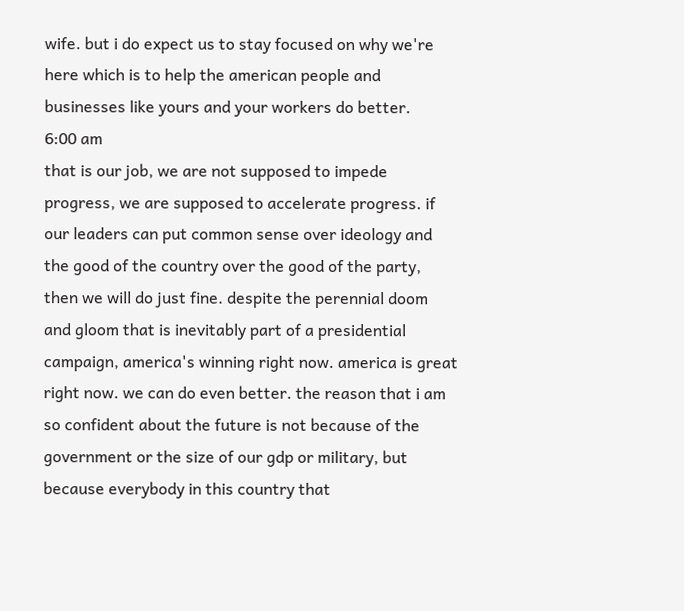wife. but i do expect us to stay focused on why we're here which is to help the american people and businesses like yours and your workers do better.
6:00 am
that is our job, we are not supposed to impede progress, we are supposed to accelerate progress. if our leaders can put common sense over ideology and the good of the country over the good of the party, then we will do just fine. despite the perennial doom and gloom that is inevitably part of a presidential campaign, america's winning right now. america is great right now. we can do even better. the reason that i am so confident about the future is not because of the government or the size of our gdp or military, but because everybody in this country that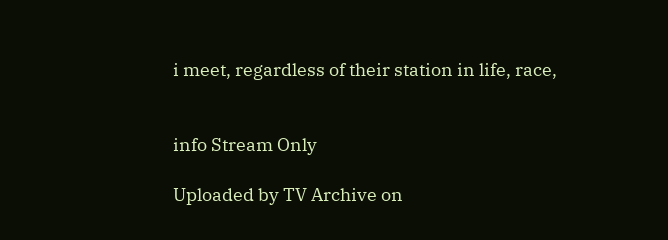i meet, regardless of their station in life, race,


info Stream Only

Uploaded by TV Archive on